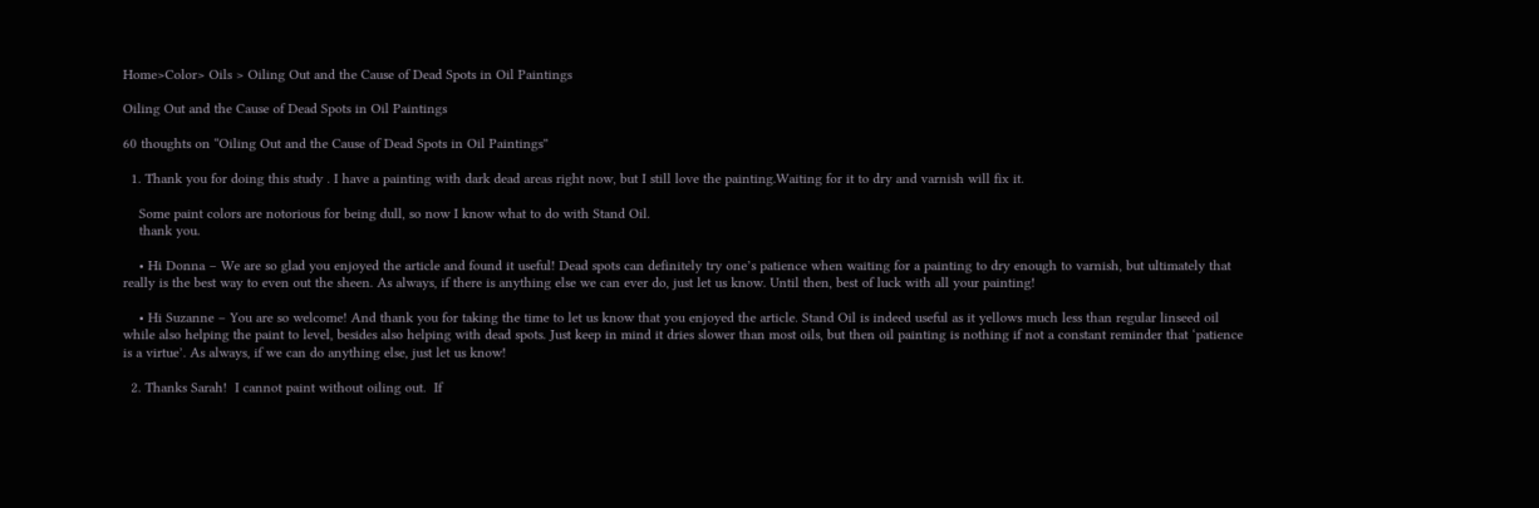Home>Color> Oils > Oiling Out and the Cause of Dead Spots in Oil Paintings

Oiling Out and the Cause of Dead Spots in Oil Paintings

60 thoughts on “Oiling Out and the Cause of Dead Spots in Oil Paintings”

  1. Thank you for doing this study . I have a painting with dark dead areas right now, but I still love the painting.Waiting for it to dry and varnish will fix it.

    Some paint colors are notorious for being dull, so now I know what to do with Stand Oil.
    thank you.

    • Hi Donna – We are so glad you enjoyed the article and found it useful! Dead spots can definitely try one’s patience when waiting for a painting to dry enough to varnish, but ultimately that really is the best way to even out the sheen. As always, if there is anything else we can ever do, just let us know. Until then, best of luck with all your painting!

    • Hi Suzanne – You are so welcome! And thank you for taking the time to let us know that you enjoyed the article. Stand Oil is indeed useful as it yellows much less than regular linseed oil while also helping the paint to level, besides also helping with dead spots. Just keep in mind it dries slower than most oils, but then oil painting is nothing if not a constant reminder that ‘patience is a virtue’. As always, if we can do anything else, just let us know!

  2. Thanks Sarah!  I cannot paint without oiling out.  If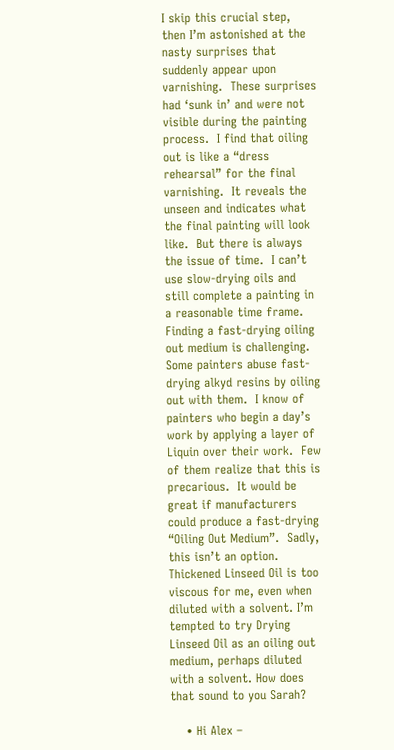I skip this crucial step, then I’m astonished at the nasty surprises that suddenly appear upon varnishing.  These surprises had ‘sunk in’ and were not visible during the painting process.  I find that oiling out is like a “dress rehearsal” for the final varnishing.  It reveals the unseen and indicates what the final painting will look like.  But there is always the issue of time.  I can’t use slow-drying oils and still complete a painting in a reasonable time frame. Finding a fast-drying oiling out medium is challenging. Some painters abuse fast-drying alkyd resins by oiling out with them.  I know of painters who begin a day’s work by applying a layer of Liquin over their work.  Few of them realize that this is precarious.  It would be great if manufacturers could produce a fast-drying “Oiling Out Medium”.  Sadly, this isn’t an option. Thickened Linseed Oil is too viscous for me, even when diluted with a solvent. I’m tempted to try Drying Linseed Oil as an oiling out medium, perhaps diluted with a solvent. How does that sound to you Sarah?

    • Hi Alex –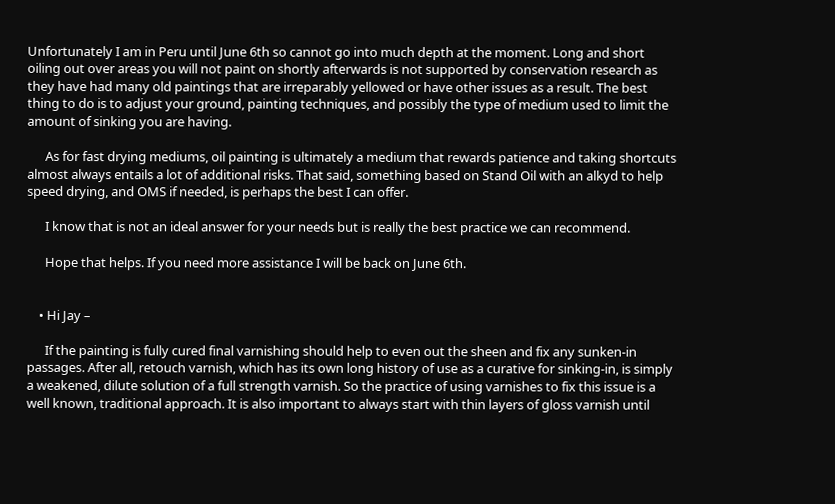Unfortunately I am in Peru until June 6th so cannot go into much depth at the moment. Long and short oiling out over areas you will not paint on shortly afterwards is not supported by conservation research as they have had many old paintings that are irreparably yellowed or have other issues as a result. The best thing to do is to adjust your ground, painting techniques, and possibly the type of medium used to limit the amount of sinking you are having.

      As for fast drying mediums, oil painting is ultimately a medium that rewards patience and taking shortcuts almost always entails a lot of additional risks. That said, something based on Stand Oil with an alkyd to help speed drying, and OMS if needed, is perhaps the best I can offer.

      I know that is not an ideal answer for your needs but is really the best practice we can recommend.

      Hope that helps. If you need more assistance I will be back on June 6th.


    • Hi Jay –

      If the painting is fully cured final varnishing should help to even out the sheen and fix any sunken-in passages. After all, retouch varnish, which has its own long history of use as a curative for sinking-in, is simply a weakened, dilute solution of a full strength varnish. So the practice of using varnishes to fix this issue is a well known, traditional approach. It is also important to always start with thin layers of gloss varnish until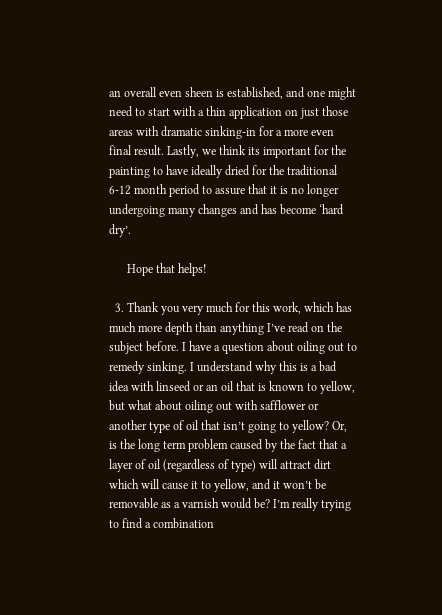an overall even sheen is established, and one might need to start with a thin application on just those areas with dramatic sinking-in for a more even final result. Lastly, we think its important for the painting to have ideally dried for the traditional 6-12 month period to assure that it is no longer undergoing many changes and has become ‘hard dry’.

      Hope that helps!

  3. Thank you very much for this work, which has much more depth than anything I’ve read on the subject before. I have a question about oiling out to remedy sinking. I understand why this is a bad idea with linseed or an oil that is known to yellow, but what about oiling out with safflower or another type of oil that isn’t going to yellow? Or, is the long term problem caused by the fact that a layer of oil (regardless of type) will attract dirt which will cause it to yellow, and it won’t be removable as a varnish would be? I’m really trying to find a combination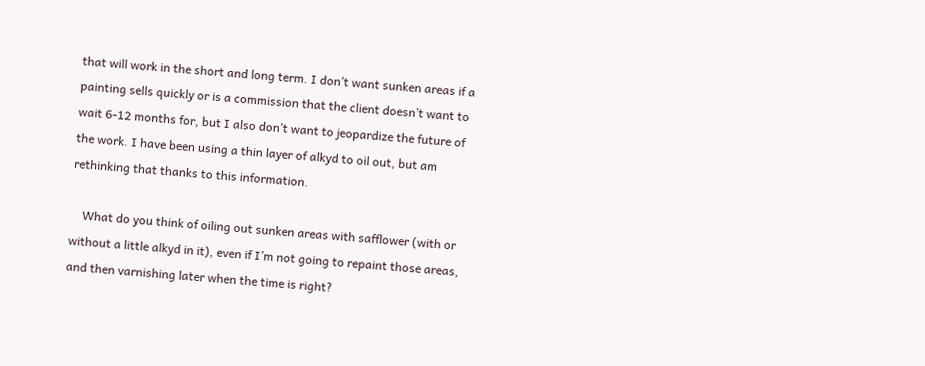that will work in the short and long term. I don’t want sunken areas if a painting sells quickly or is a commission that the client doesn’t want to wait 6-12 months for, but I also don’t want to jeopardize the future of the work. I have been using a thin layer of alkyd to oil out, but am rethinking that thanks to this information.

    What do you think of oiling out sunken areas with safflower (with or without a little alkyd in it), even if I’m not going to repaint those areas, and then varnishing later when the time is right?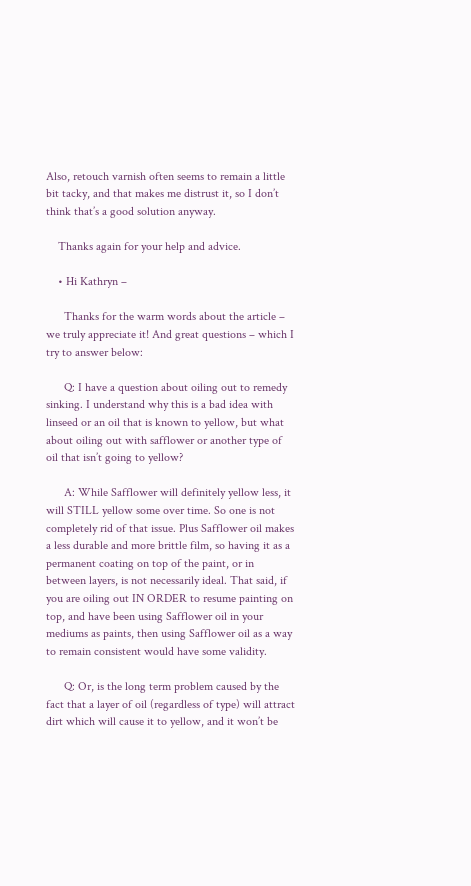Also, retouch varnish often seems to remain a little bit tacky, and that makes me distrust it, so I don’t think that’s a good solution anyway.

    Thanks again for your help and advice.

    • Hi Kathryn –

      Thanks for the warm words about the article – we truly appreciate it! And great questions – which I try to answer below:

      Q: I have a question about oiling out to remedy sinking. I understand why this is a bad idea with linseed or an oil that is known to yellow, but what about oiling out with safflower or another type of oil that isn’t going to yellow?

      A: While Safflower will definitely yellow less, it will STILL yellow some over time. So one is not completely rid of that issue. Plus Safflower oil makes a less durable and more brittle film, so having it as a permanent coating on top of the paint, or in between layers, is not necessarily ideal. That said, if you are oiling out IN ORDER to resume painting on top, and have been using Safflower oil in your mediums as paints, then using Safflower oil as a way to remain consistent would have some validity.

      Q: Or, is the long term problem caused by the fact that a layer of oil (regardless of type) will attract dirt which will cause it to yellow, and it won’t be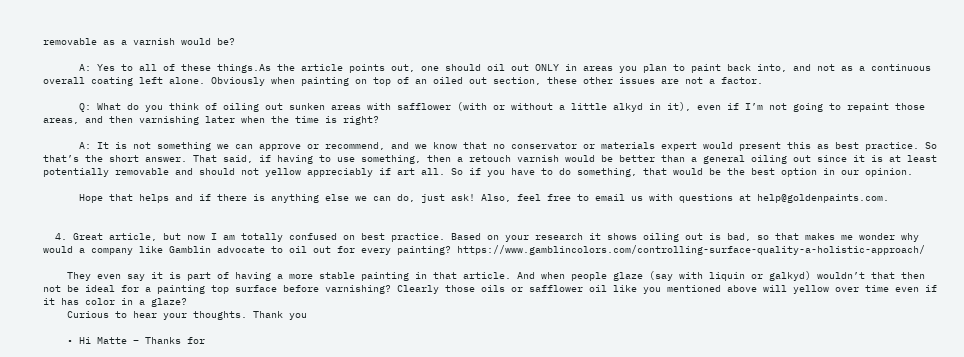removable as a varnish would be?

      A: Yes to all of these things.As the article points out, one should oil out ONLY in areas you plan to paint back into, and not as a continuous overall coating left alone. Obviously when painting on top of an oiled out section, these other issues are not a factor.

      Q: What do you think of oiling out sunken areas with safflower (with or without a little alkyd in it), even if I’m not going to repaint those areas, and then varnishing later when the time is right?

      A: It is not something we can approve or recommend, and we know that no conservator or materials expert would present this as best practice. So that’s the short answer. That said, if having to use something, then a retouch varnish would be better than a general oiling out since it is at least potentially removable and should not yellow appreciably if art all. So if you have to do something, that would be the best option in our opinion.

      Hope that helps and if there is anything else we can do, just ask! Also, feel free to email us with questions at help@goldenpaints.com.


  4. Great article, but now I am totally confused on best practice. Based on your research it shows oiling out is bad, so that makes me wonder why would a company like Gamblin advocate to oil out for every painting? https://www.gamblincolors.com/controlling-surface-quality-a-holistic-approach/

    They even say it is part of having a more stable painting in that article. And when people glaze (say with liquin or galkyd) wouldn’t that then not be ideal for a painting top surface before varnishing? Clearly those oils or safflower oil like you mentioned above will yellow over time even if it has color in a glaze?
    Curious to hear your thoughts. Thank you

    • Hi Matte – Thanks for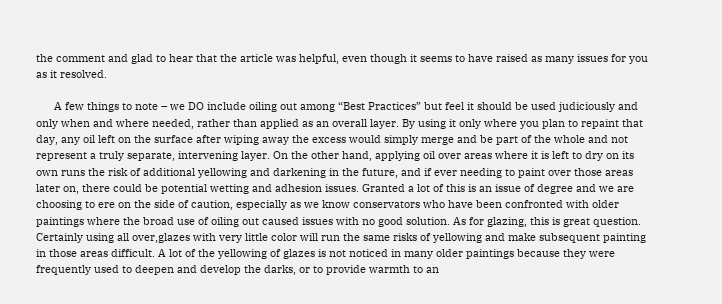the comment and glad to hear that the article was helpful, even though it seems to have raised as many issues for you as it resolved.

      A few things to note – we DO include oiling out among “Best Practices” but feel it should be used judiciously and only when and where needed, rather than applied as an overall layer. By using it only where you plan to repaint that day, any oil left on the surface after wiping away the excess would simply merge and be part of the whole and not represent a truly separate, intervening layer. On the other hand, applying oil over areas where it is left to dry on its own runs the risk of additional yellowing and darkening in the future, and if ever needing to paint over those areas later on, there could be potential wetting and adhesion issues. Granted a lot of this is an issue of degree and we are choosing to ere on the side of caution, especially as we know conservators who have been confronted with older paintings where the broad use of oiling out caused issues with no good solution. As for glazing, this is great question. Certainly using all over,glazes with very little color will run the same risks of yellowing and make subsequent painting in those areas difficult. A lot of the yellowing of glazes is not noticed in many older paintings because they were frequently used to deepen and develop the darks, or to provide warmth to an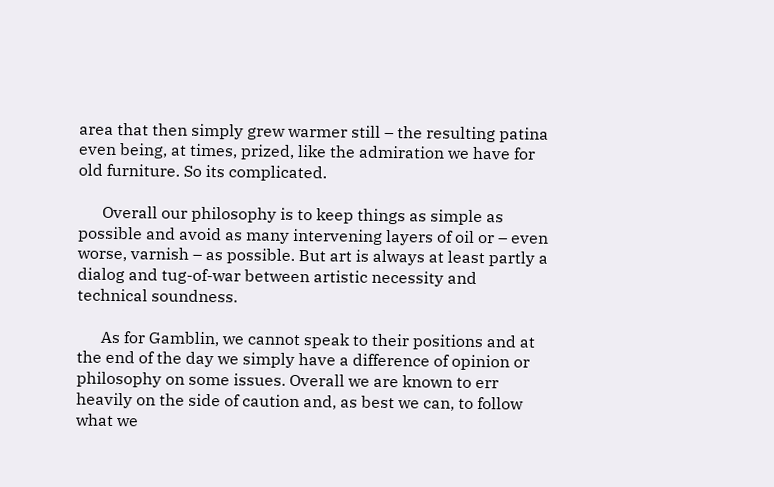area that then simply grew warmer still – the resulting patina even being, at times, prized, like the admiration we have for old furniture. So its complicated.

      Overall our philosophy is to keep things as simple as possible and avoid as many intervening layers of oil or – even worse, varnish – as possible. But art is always at least partly a dialog and tug-of-war between artistic necessity and technical soundness.

      As for Gamblin, we cannot speak to their positions and at the end of the day we simply have a difference of opinion or philosophy on some issues. Overall we are known to err heavily on the side of caution and, as best we can, to follow what we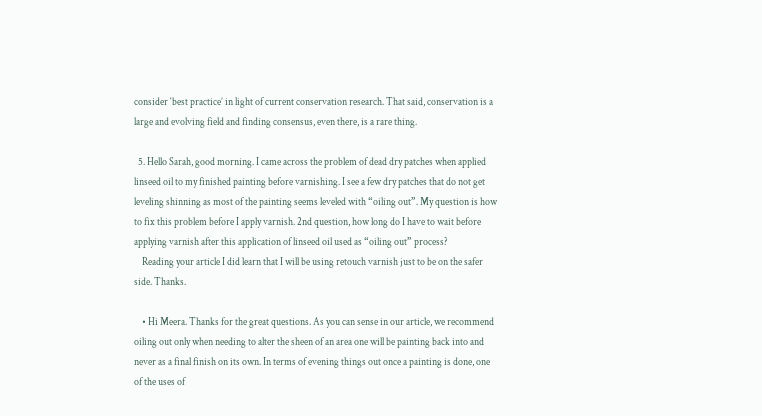consider ‘best practice’ in light of current conservation research. That said, conservation is a large and evolving field and finding consensus, even there, is a rare thing.

  5. Hello Sarah, good morning. I came across the problem of dead dry patches when applied linseed oil to my finished painting before varnishing. I see a few dry patches that do not get leveling shinning as most of the painting seems leveled with “oiling out”. My question is how to fix this problem before I apply varnish. 2nd question, how long do I have to wait before applying varnish after this application of linseed oil used as “oiling out” process?
    Reading your article I did learn that I will be using retouch varnish just to be on the safer side. Thanks.

    • Hi Meera. Thanks for the great questions. As you can sense in our article, we recommend oiling out only when needing to alter the sheen of an area one will be painting back into and never as a final finish on its own. In terms of evening things out once a painting is done, one of the uses of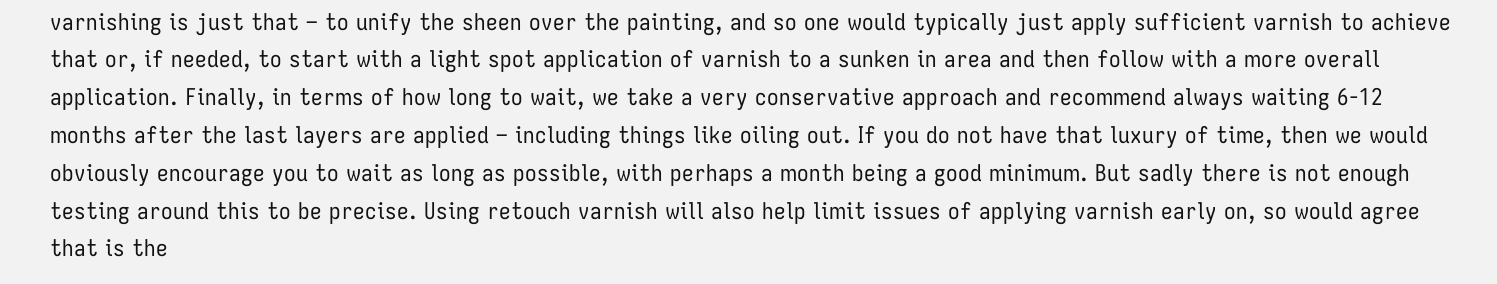varnishing is just that – to unify the sheen over the painting, and so one would typically just apply sufficient varnish to achieve that or, if needed, to start with a light spot application of varnish to a sunken in area and then follow with a more overall application. Finally, in terms of how long to wait, we take a very conservative approach and recommend always waiting 6-12 months after the last layers are applied – including things like oiling out. If you do not have that luxury of time, then we would obviously encourage you to wait as long as possible, with perhaps a month being a good minimum. But sadly there is not enough testing around this to be precise. Using retouch varnish will also help limit issues of applying varnish early on, so would agree that is the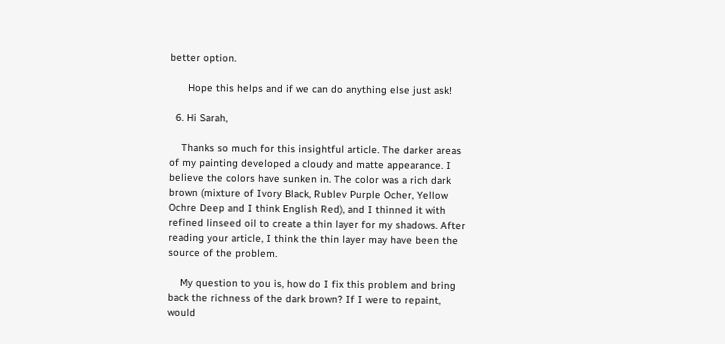better option.

      Hope this helps and if we can do anything else just ask!

  6. Hi Sarah,

    Thanks so much for this insightful article. The darker areas of my painting developed a cloudy and matte appearance. I believe the colors have sunken in. The color was a rich dark brown (mixture of Ivory Black, Rublev Purple Ocher, Yellow Ochre Deep and I think English Red), and I thinned it with refined linseed oil to create a thin layer for my shadows. After reading your article, I think the thin layer may have been the source of the problem.

    My question to you is, how do I fix this problem and bring back the richness of the dark brown? If I were to repaint, would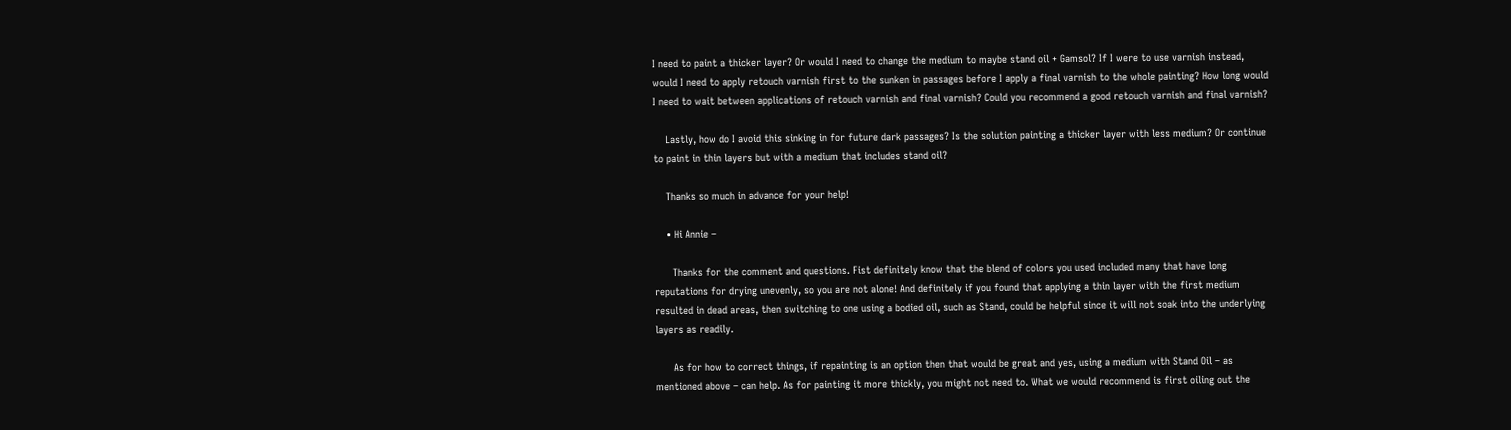I need to paint a thicker layer? Or would I need to change the medium to maybe stand oil + Gamsol? If I were to use varnish instead, would I need to apply retouch varnish first to the sunken in passages before I apply a final varnish to the whole painting? How long would I need to wait between applications of retouch varnish and final varnish? Could you recommend a good retouch varnish and final varnish?

    Lastly, how do I avoid this sinking in for future dark passages? Is the solution painting a thicker layer with less medium? Or continue to paint in thin layers but with a medium that includes stand oil?

    Thanks so much in advance for your help!

    • Hi Annie –

      Thanks for the comment and questions. Fist definitely know that the blend of colors you used included many that have long reputations for drying unevenly, so you are not alone! And definitely if you found that applying a thin layer with the first medium resulted in dead areas, then switching to one using a bodied oil, such as Stand, could be helpful since it will not soak into the underlying layers as readily.

      As for how to correct things, if repainting is an option then that would be great and yes, using a medium with Stand Oil – as mentioned above – can help. As for painting it more thickly, you might not need to. What we would recommend is first oiling out the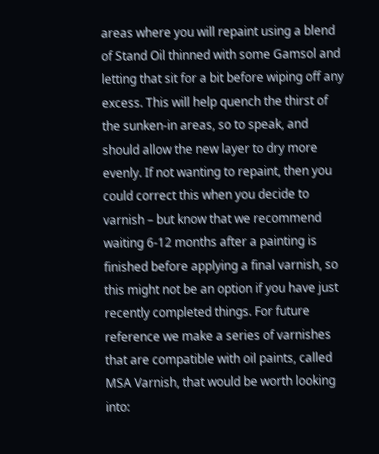areas where you will repaint using a blend of Stand Oil thinned with some Gamsol and letting that sit for a bit before wiping off any excess. This will help quench the thirst of the sunken-in areas, so to speak, and should allow the new layer to dry more evenly. If not wanting to repaint, then you could correct this when you decide to varnish – but know that we recommend waiting 6-12 months after a painting is finished before applying a final varnish, so this might not be an option if you have just recently completed things. For future reference we make a series of varnishes that are compatible with oil paints, called MSA Varnish, that would be worth looking into: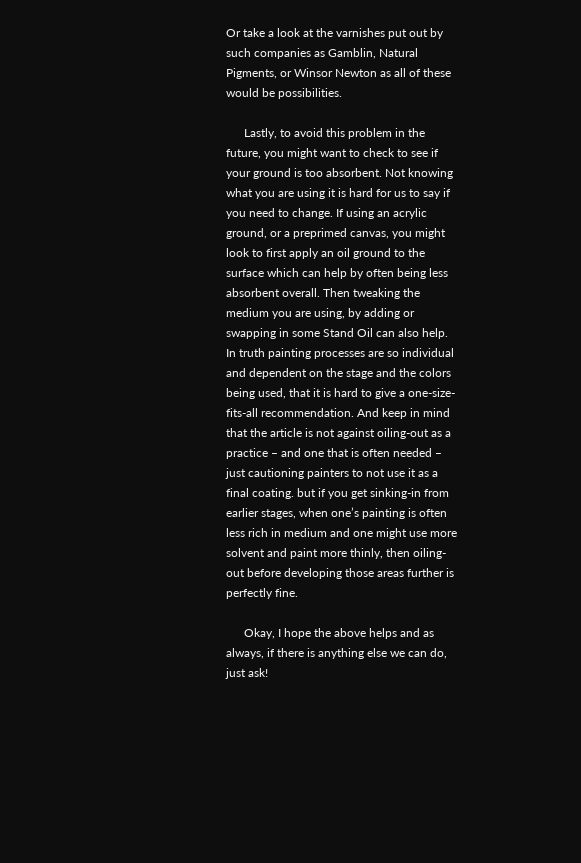Or take a look at the varnishes put out by such companies as Gamblin, Natural Pigments, or Winsor Newton as all of these would be possibilities.

      Lastly, to avoid this problem in the future, you might want to check to see if your ground is too absorbent. Not knowing what you are using it is hard for us to say if you need to change. If using an acrylic ground, or a preprimed canvas, you might look to first apply an oil ground to the surface which can help by often being less absorbent overall. Then tweaking the medium you are using, by adding or swapping in some Stand Oil can also help. In truth painting processes are so individual and dependent on the stage and the colors being used, that it is hard to give a one-size-fits-all recommendation. And keep in mind that the article is not against oiling-out as a practice – and one that is often needed – just cautioning painters to not use it as a final coating. but if you get sinking-in from earlier stages, when one’s painting is often less rich in medium and one might use more solvent and paint more thinly, then oiling-out before developing those areas further is perfectly fine.

      Okay, I hope the above helps and as always, if there is anything else we can do, just ask!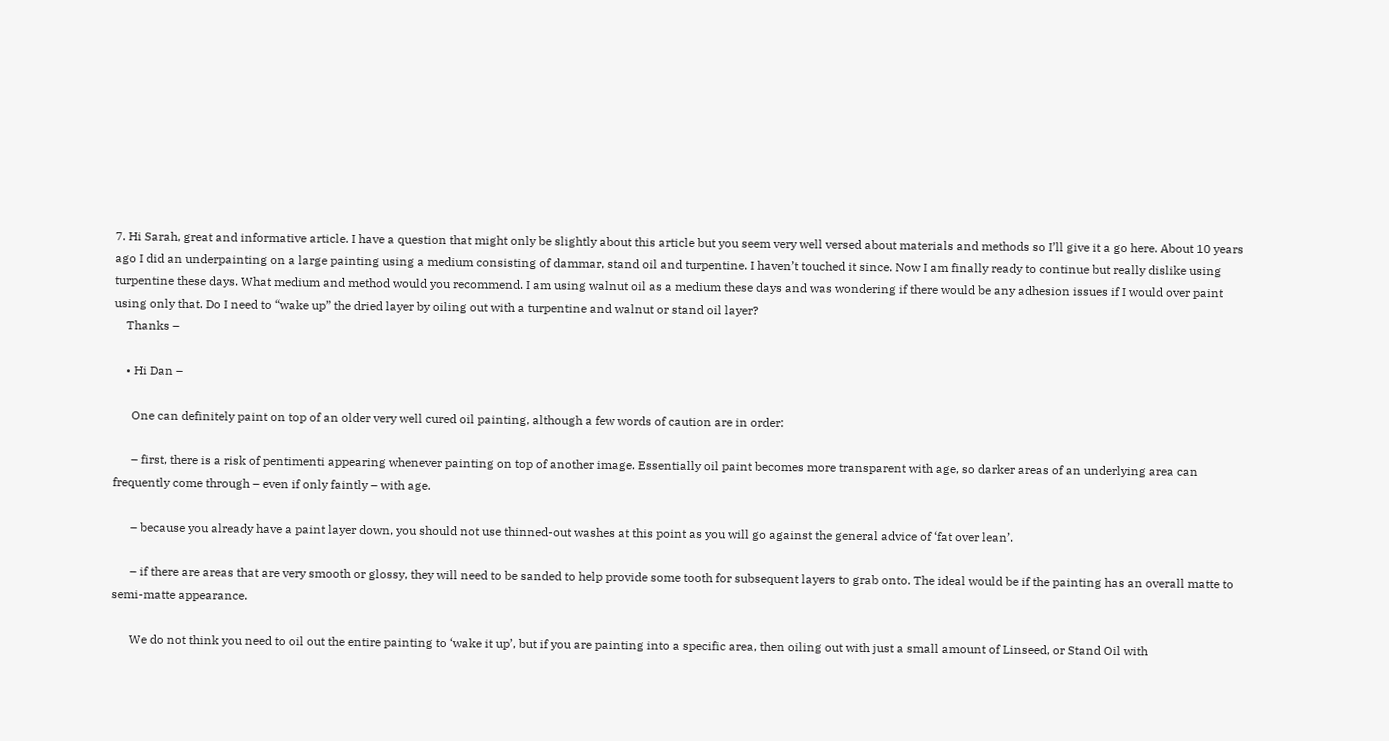7. Hi Sarah, great and informative article. I have a question that might only be slightly about this article but you seem very well versed about materials and methods so I’ll give it a go here. About 10 years ago I did an underpainting on a large painting using a medium consisting of dammar, stand oil and turpentine. I haven’t touched it since. Now I am finally ready to continue but really dislike using turpentine these days. What medium and method would you recommend. I am using walnut oil as a medium these days and was wondering if there would be any adhesion issues if I would over paint using only that. Do I need to “wake up” the dried layer by oiling out with a turpentine and walnut or stand oil layer?
    Thanks –

    • Hi Dan –

      One can definitely paint on top of an older very well cured oil painting, although a few words of caution are in order:

      – first, there is a risk of pentimenti appearing whenever painting on top of another image. Essentially oil paint becomes more transparent with age, so darker areas of an underlying area can frequently come through – even if only faintly – with age.

      – because you already have a paint layer down, you should not use thinned-out washes at this point as you will go against the general advice of ‘fat over lean’.

      – if there are areas that are very smooth or glossy, they will need to be sanded to help provide some tooth for subsequent layers to grab onto. The ideal would be if the painting has an overall matte to semi-matte appearance.

      We do not think you need to oil out the entire painting to ‘wake it up’, but if you are painting into a specific area, then oiling out with just a small amount of Linseed, or Stand Oil with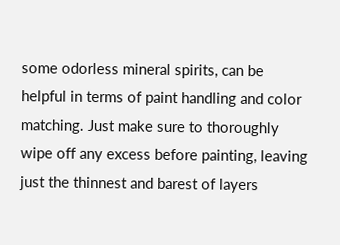some odorless mineral spirits, can be helpful in terms of paint handling and color matching. Just make sure to thoroughly wipe off any excess before painting, leaving just the thinnest and barest of layers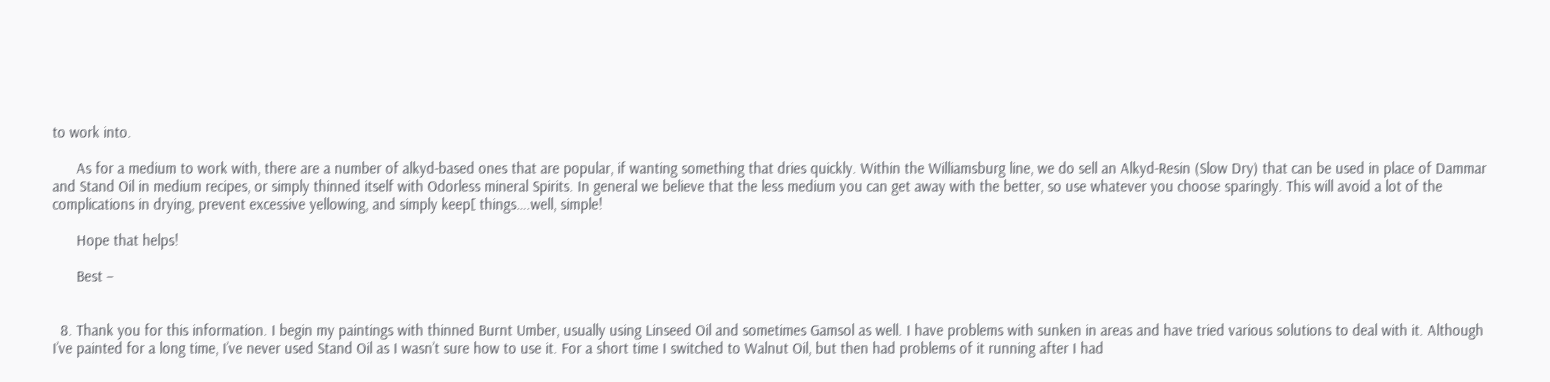to work into.

      As for a medium to work with, there are a number of alkyd-based ones that are popular, if wanting something that dries quickly. Within the Williamsburg line, we do sell an Alkyd-Resin (Slow Dry) that can be used in place of Dammar and Stand Oil in medium recipes, or simply thinned itself with Odorless mineral Spirits. In general we believe that the less medium you can get away with the better, so use whatever you choose sparingly. This will avoid a lot of the complications in drying, prevent excessive yellowing, and simply keep[ things….well, simple!

      Hope that helps!

      Best –


  8. Thank you for this information. I begin my paintings with thinned Burnt Umber, usually using Linseed Oil and sometimes Gamsol as well. I have problems with sunken in areas and have tried various solutions to deal with it. Although I’ve painted for a long time, I’ve never used Stand Oil as I wasn’t sure how to use it. For a short time I switched to Walnut Oil, but then had problems of it running after I had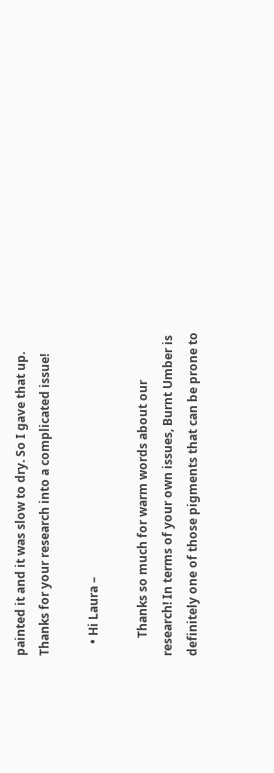painted it and it was slow to dry. So I gave that up. Thanks for your research into a complicated issue!

    • Hi Laura –

      Thanks so much for warm words about our research! In terms of your own issues, Burnt Umber is definitely one of those pigments that can be prone to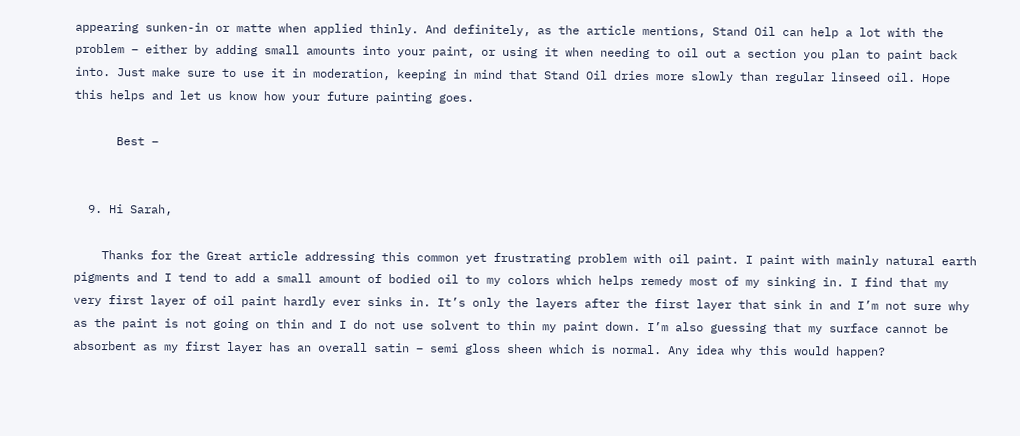appearing sunken-in or matte when applied thinly. And definitely, as the article mentions, Stand Oil can help a lot with the problem – either by adding small amounts into your paint, or using it when needing to oil out a section you plan to paint back into. Just make sure to use it in moderation, keeping in mind that Stand Oil dries more slowly than regular linseed oil. Hope this helps and let us know how your future painting goes.

      Best –


  9. Hi Sarah,

    Thanks for the Great article addressing this common yet frustrating problem with oil paint. I paint with mainly natural earth pigments and I tend to add a small amount of bodied oil to my colors which helps remedy most of my sinking in. I find that my very first layer of oil paint hardly ever sinks in. It’s only the layers after the first layer that sink in and I’m not sure why as the paint is not going on thin and I do not use solvent to thin my paint down. I’m also guessing that my surface cannot be absorbent as my first layer has an overall satin – semi gloss sheen which is normal. Any idea why this would happen?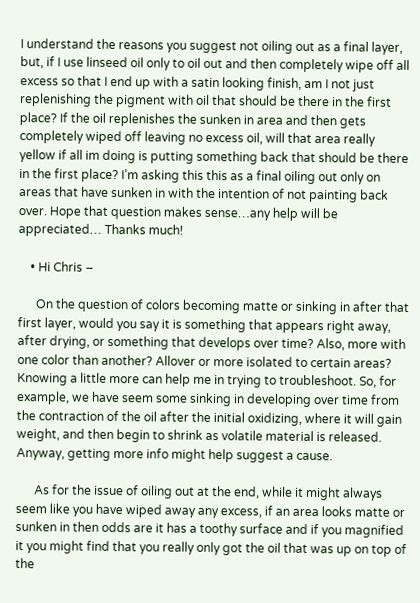I understand the reasons you suggest not oiling out as a final layer, but, if I use linseed oil only to oil out and then completely wipe off all excess so that I end up with a satin looking finish, am I not just replenishing the pigment with oil that should be there in the first place? If the oil replenishes the sunken in area and then gets completely wiped off leaving no excess oil, will that area really yellow if all im doing is putting something back that should be there in the first place? I’m asking this this as a final oiling out only on areas that have sunken in with the intention of not painting back over. Hope that question makes sense…any help will be appreciated… Thanks much!

    • Hi Chris –

      On the question of colors becoming matte or sinking in after that first layer, would you say it is something that appears right away, after drying, or something that develops over time? Also, more with one color than another? Allover or more isolated to certain areas? Knowing a little more can help me in trying to troubleshoot. So, for example, we have seem some sinking in developing over time from the contraction of the oil after the initial oxidizing, where it will gain weight, and then begin to shrink as volatile material is released. Anyway, getting more info might help suggest a cause.

      As for the issue of oiling out at the end, while it might always seem like you have wiped away any excess, if an area looks matte or sunken in then odds are it has a toothy surface and if you magnified it you might find that you really only got the oil that was up on top of the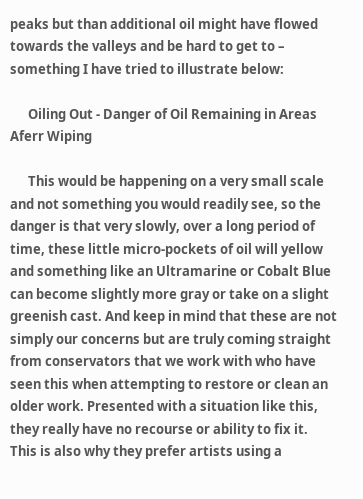peaks but than additional oil might have flowed towards the valleys and be hard to get to – something I have tried to illustrate below:

      Oiling Out - Danger of Oil Remaining in Areas Aferr Wiping

      This would be happening on a very small scale and not something you would readily see, so the danger is that very slowly, over a long period of time, these little micro-pockets of oil will yellow and something like an Ultramarine or Cobalt Blue can become slightly more gray or take on a slight greenish cast. And keep in mind that these are not simply our concerns but are truly coming straight from conservators that we work with who have seen this when attempting to restore or clean an older work. Presented with a situation like this, they really have no recourse or ability to fix it. This is also why they prefer artists using a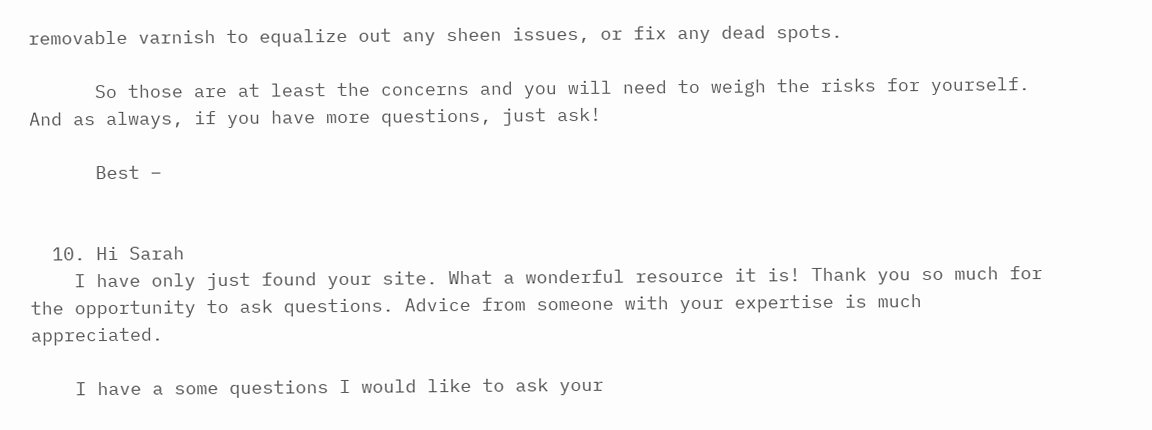removable varnish to equalize out any sheen issues, or fix any dead spots.

      So those are at least the concerns and you will need to weigh the risks for yourself. And as always, if you have more questions, just ask!

      Best –


  10. Hi Sarah
    I have only just found your site. What a wonderful resource it is! Thank you so much for the opportunity to ask questions. Advice from someone with your expertise is much appreciated.

    I have a some questions I would like to ask your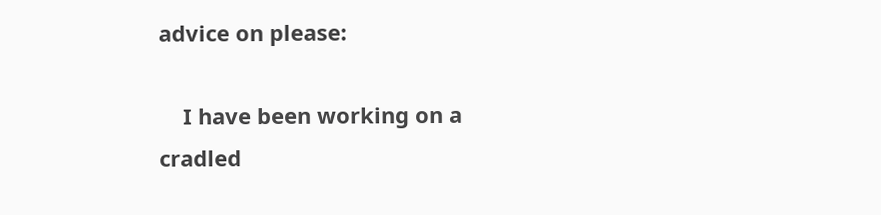advice on please:

    I have been working on a cradled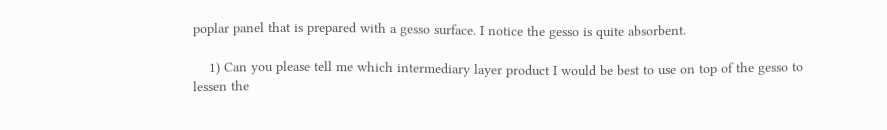poplar panel that is prepared with a gesso surface. I notice the gesso is quite absorbent.

    1) Can you please tell me which intermediary layer product I would be best to use on top of the gesso to lessen the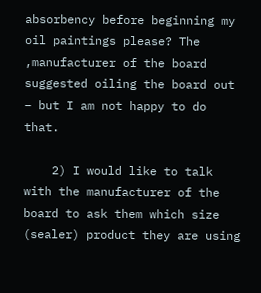absorbency before beginning my oil paintings please? The ,manufacturer of the board suggested oiling the board out – but I am not happy to do that.

    2) I would like to talk with the manufacturer of the board to ask them which size (sealer) product they are using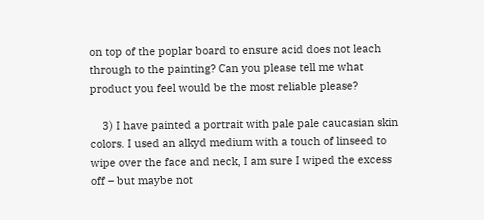on top of the poplar board to ensure acid does not leach through to the painting? Can you please tell me what product you feel would be the most reliable please?

    3) I have painted a portrait with pale pale caucasian skin colors. I used an alkyd medium with a touch of linseed to wipe over the face and neck, I am sure I wiped the excess off – but maybe not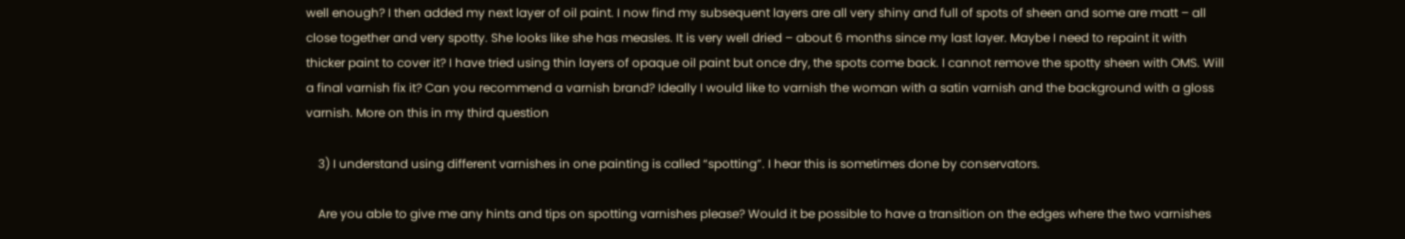well enough? I then added my next layer of oil paint. I now find my subsequent layers are all very shiny and full of spots of sheen and some are matt – all close together and very spotty. She looks like she has measles. It is very well dried – about 6 months since my last layer. Maybe I need to repaint it with thicker paint to cover it? I have tried using thin layers of opaque oil paint but once dry, the spots come back. I cannot remove the spotty sheen with OMS. Will a final varnish fix it? Can you recommend a varnish brand? Ideally I would like to varnish the woman with a satin varnish and the background with a gloss varnish. More on this in my third question

    3) I understand using different varnishes in one painting is called “spotting”. I hear this is sometimes done by conservators.

    Are you able to give me any hints and tips on spotting varnishes please? Would it be possible to have a transition on the edges where the two varnishes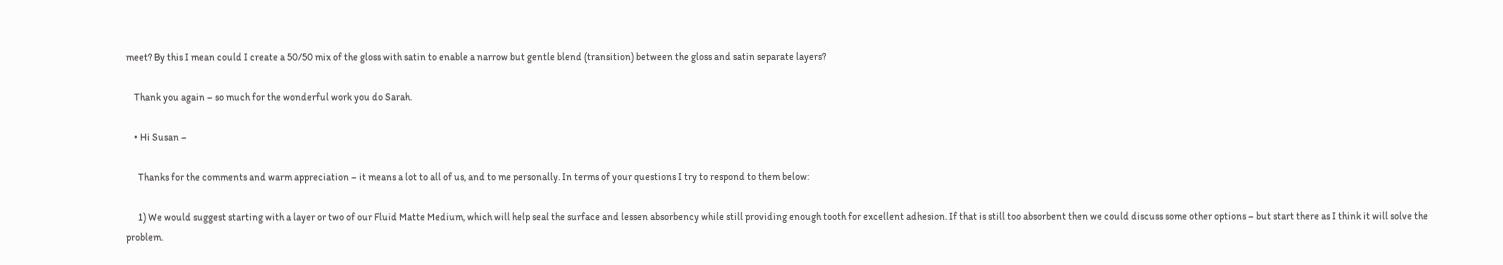meet? By this I mean could I create a 50/50 mix of the gloss with satin to enable a narrow but gentle blend (transition) between the gloss and satin separate layers?

    Thank you again – so much for the wonderful work you do Sarah.

    • Hi Susan –

      Thanks for the comments and warm appreciation – it means a lot to all of us, and to me personally. In terms of your questions I try to respond to them below:

      1) We would suggest starting with a layer or two of our Fluid Matte Medium, which will help seal the surface and lessen absorbency while still providing enough tooth for excellent adhesion. If that is still too absorbent then we could discuss some other options – but start there as I think it will solve the problem.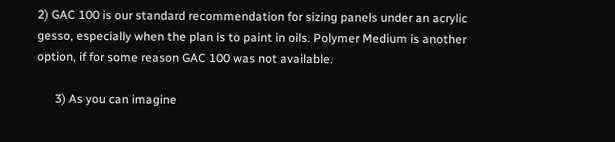2) GAC 100 is our standard recommendation for sizing panels under an acrylic gesso, especially when the plan is to paint in oils. Polymer Medium is another option, if for some reason GAC 100 was not available.

      3) As you can imagine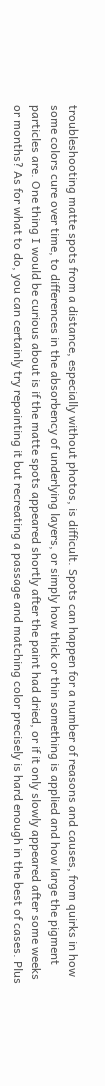troubleshooting matte spots from a distance, especially without photos, is difficult. Spots can happen for a number of reasons and causes, from quirks in how some colors cure over time, to differences in the absorbency of underlying layers, or simply how thick or thin something is applied and how large the pigment particles are. One thing I would be curious about is if the matte spots appeared shortly after the paint had dried, or if it only slowly appeared after some weeks or months? As for what to do, you can certainly try repainting it but recreating a passage and matching color precisely is hard enough in the best of cases. Plus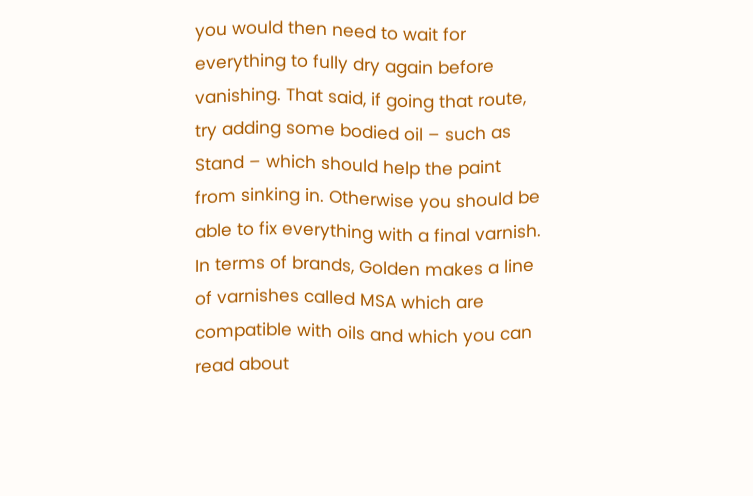you would then need to wait for everything to fully dry again before vanishing. That said, if going that route, try adding some bodied oil – such as Stand – which should help the paint from sinking in. Otherwise you should be able to fix everything with a final varnish. In terms of brands, Golden makes a line of varnishes called MSA which are compatible with oils and which you can read about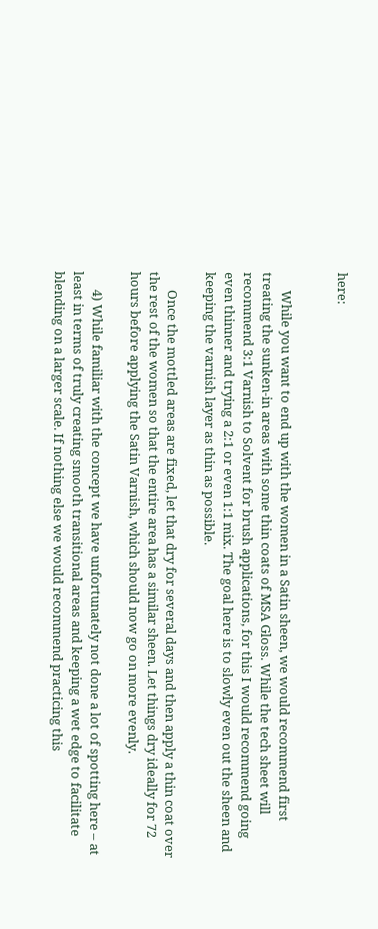here:


      While you want to end up with the women in a Satin sheen, we would recommend first treating the sunken-in areas with some thin coats of MSA Gloss. While the tech sheet will recommend 3:1 Varnish to Solvent for brush applications, for this I would recommend going even thinner and trying a 2:1 or even 1:1 mix. The goal here is to slowly even out the sheen and keeping the varnish layer as thin as possible.

      Once the mottled areas are fixed, let that dry for several days and then apply a thin coat over the rest of the women so that the entire area has a similar sheen. Let things dry ideally for 72 hours before applying the Satin Varnish, which should now go on more evenly.

      4) While familiar with the concept we have unfortunately not done a lot of spotting here – at least in terms of truly creating smooth transitional areas and keeping a wet edge to facilitate blending on a larger scale. If nothing else we would recommend practicing this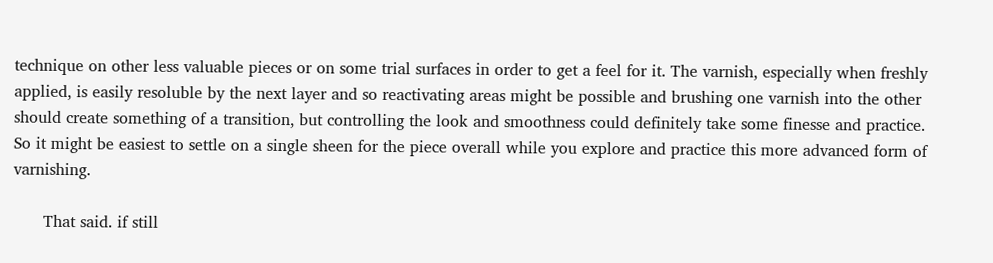technique on other less valuable pieces or on some trial surfaces in order to get a feel for it. The varnish, especially when freshly applied, is easily resoluble by the next layer and so reactivating areas might be possible and brushing one varnish into the other should create something of a transition, but controlling the look and smoothness could definitely take some finesse and practice. So it might be easiest to settle on a single sheen for the piece overall while you explore and practice this more advanced form of varnishing.

      That said. if still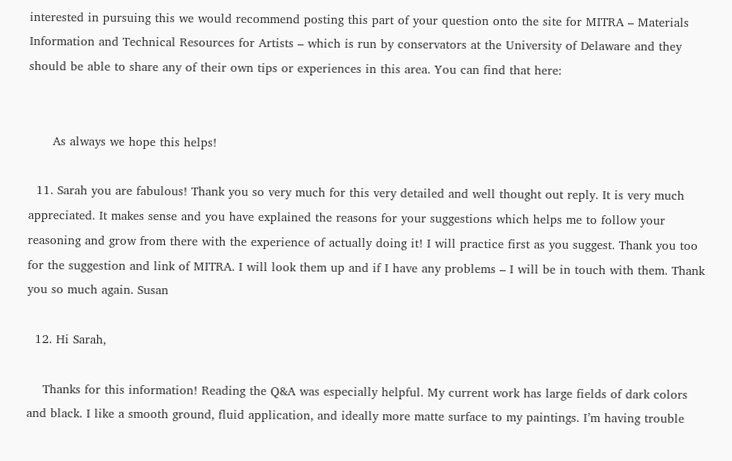interested in pursuing this we would recommend posting this part of your question onto the site for MITRA – Materials Information and Technical Resources for Artists – which is run by conservators at the University of Delaware and they should be able to share any of their own tips or experiences in this area. You can find that here:


      As always we hope this helps!

  11. Sarah you are fabulous! Thank you so very much for this very detailed and well thought out reply. It is very much appreciated. It makes sense and you have explained the reasons for your suggestions which helps me to follow your reasoning and grow from there with the experience of actually doing it! I will practice first as you suggest. Thank you too for the suggestion and link of MITRA. I will look them up and if I have any problems – I will be in touch with them. Thank you so much again. Susan

  12. Hi Sarah,

    Thanks for this information! Reading the Q&A was especially helpful. My current work has large fields of dark colors and black. I like a smooth ground, fluid application, and ideally more matte surface to my paintings. I’m having trouble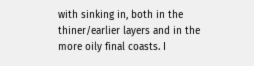with sinking in, both in the thiner/earlier layers and in the more oily final coasts. I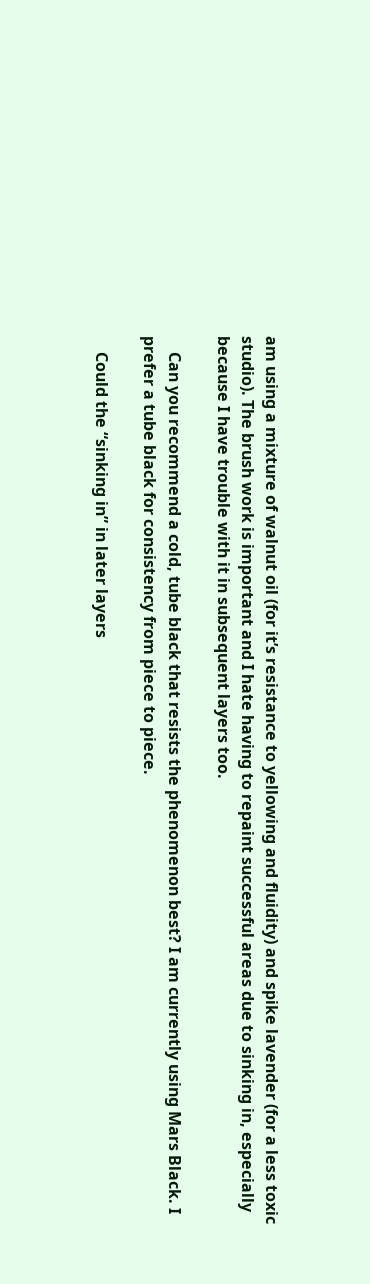am using a mixture of walnut oil (for it’s resistance to yellowing and fluidity) and spike lavender (for a less toxic studio). The brush work is important and I hate having to repaint successful areas due to sinking in, especially because I have trouble with it in subsequent layers too.

    Can you recommend a cold, tube black that resists the phenomenon best? I am currently using Mars Black. I prefer a tube black for consistency from piece to piece.

    Could the “sinking in” in later layers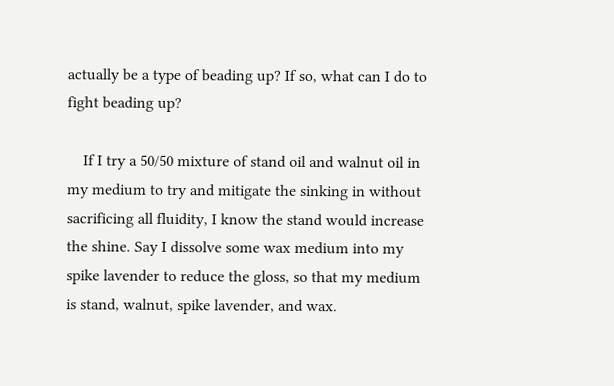actually be a type of beading up? If so, what can I do to fight beading up?

    If I try a 50/50 mixture of stand oil and walnut oil in my medium to try and mitigate the sinking in without sacrificing all fluidity, I know the stand would increase the shine. Say I dissolve some wax medium into my spike lavender to reduce the gloss, so that my medium is stand, walnut, spike lavender, and wax.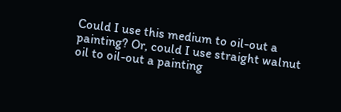Could I use this medium to oil-out a painting? Or, could I use straight walnut oil to oil-out a painting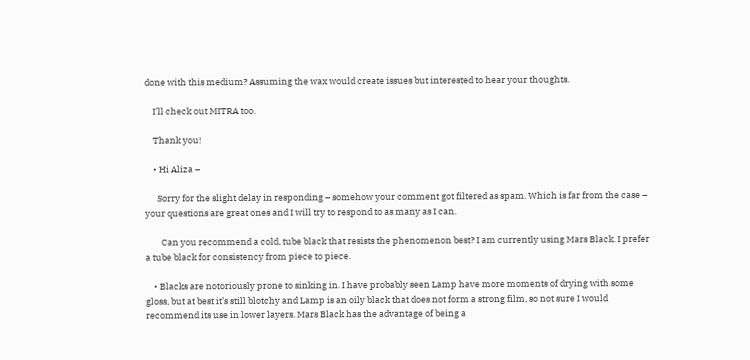done with this medium? Assuming the wax would create issues but interested to hear your thoughts.

    I’ll check out MITRA too.

    Thank you!

    • Hi Aliza –

      Sorry for the slight delay in responding – somehow your comment got filtered as spam. Which is far from the case – your questions are great ones and I will try to respond to as many as I can.

        Can you recommend a cold, tube black that resists the phenomenon best? I am currently using Mars Black. I prefer a tube black for consistency from piece to piece.

    • Blacks are notoriously prone to sinking in. I have probably seen Lamp have more moments of drying with some gloss, but at best it’s still blotchy and Lamp is an oily black that does not form a strong film, so not sure I would recommend its use in lower layers. Mars Black has the advantage of being a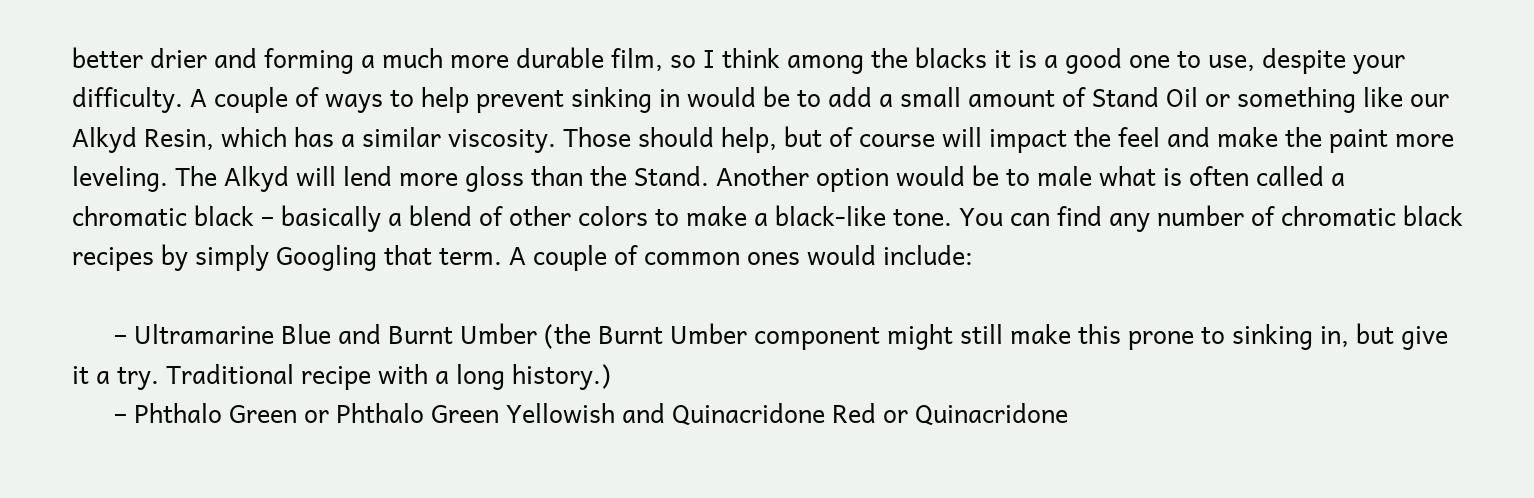better drier and forming a much more durable film, so I think among the blacks it is a good one to use, despite your difficulty. A couple of ways to help prevent sinking in would be to add a small amount of Stand Oil or something like our Alkyd Resin, which has a similar viscosity. Those should help, but of course will impact the feel and make the paint more leveling. The Alkyd will lend more gloss than the Stand. Another option would be to male what is often called a chromatic black – basically a blend of other colors to make a black-like tone. You can find any number of chromatic black recipes by simply Googling that term. A couple of common ones would include:

      – Ultramarine Blue and Burnt Umber (the Burnt Umber component might still make this prone to sinking in, but give it a try. Traditional recipe with a long history.)
      – Phthalo Green or Phthalo Green Yellowish and Quinacridone Red or Quinacridone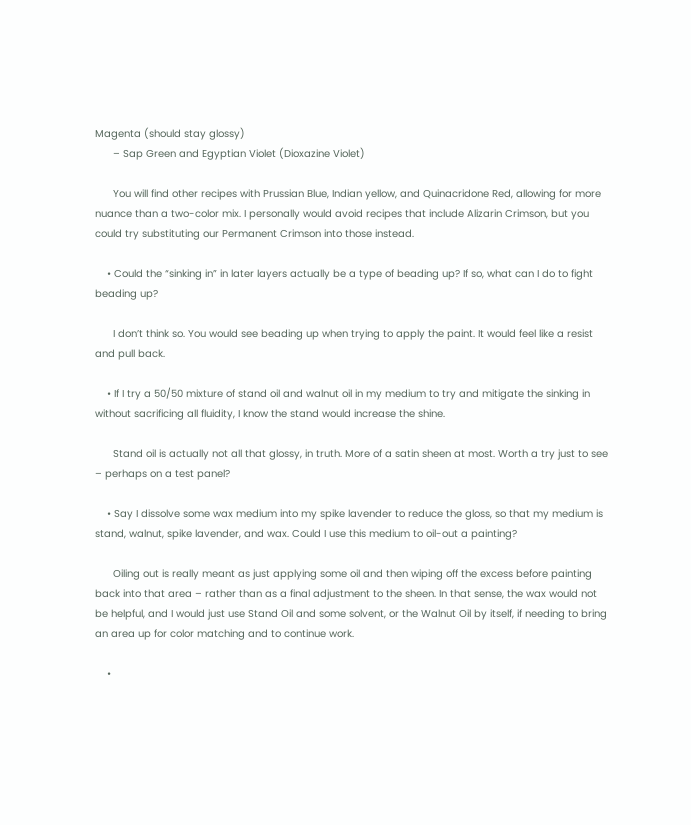Magenta (should stay glossy)
      – Sap Green and Egyptian Violet (Dioxazine Violet)

      You will find other recipes with Prussian Blue, Indian yellow, and Quinacridone Red, allowing for more nuance than a two-color mix. I personally would avoid recipes that include Alizarin Crimson, but you could try substituting our Permanent Crimson into those instead.

    • Could the “sinking in” in later layers actually be a type of beading up? If so, what can I do to fight beading up?

      I don’t think so. You would see beading up when trying to apply the paint. It would feel like a resist and pull back.

    • If I try a 50/50 mixture of stand oil and walnut oil in my medium to try and mitigate the sinking in without sacrificing all fluidity, I know the stand would increase the shine.

      Stand oil is actually not all that glossy, in truth. More of a satin sheen at most. Worth a try just to see – perhaps on a test panel?

    • Say I dissolve some wax medium into my spike lavender to reduce the gloss, so that my medium is stand, walnut, spike lavender, and wax. Could I use this medium to oil-out a painting?

      Oiling out is really meant as just applying some oil and then wiping off the excess before painting back into that area – rather than as a final adjustment to the sheen. In that sense, the wax would not be helpful, and I would just use Stand Oil and some solvent, or the Walnut Oil by itself, if needing to bring an area up for color matching and to continue work.

    •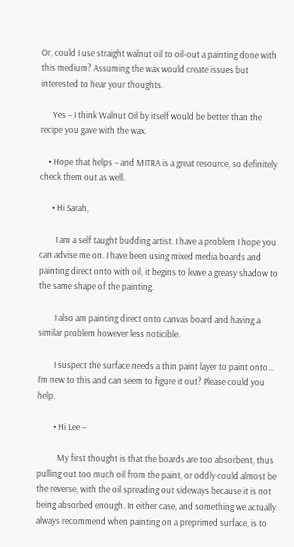Or, could I use straight walnut oil to oil-out a painting done with this medium? Assuming the wax would create issues but interested to hear your thoughts.

      Yes – I think Walnut Oil by itself would be better than the recipe you gave with the wax.

    • Hope that helps – and MITRA is a great resource, so definitely check them out as well.

      • Hi Sarah,

        I am a self taught budding artist. I have a problem I hope you can advise me on. I have been using mixed media boards and painting direct onto with oil, it begins to leave a greasy shadow to the same shape of the painting.

        I also am painting direct onto canvas board and having a similar problem however less noticible.

        I suspect the surface needs a thin paint layer to paint onto… I’m new to this and can seem to figure it out? Please could you help.

        • Hi Lee –

          My first thought is that the boards are too absorbent, thus pulling out too much oil from the paint, or oddly could almost be the reverse, with the oil spreading out sideways because it is not being absorbed enough. In either case, and something we actually always recommend when painting on a preprimed surface, is to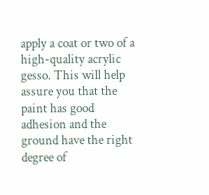apply a coat or two of a high-quality acrylic gesso. This will help assure you that the paint has good adhesion and the ground have the right degree of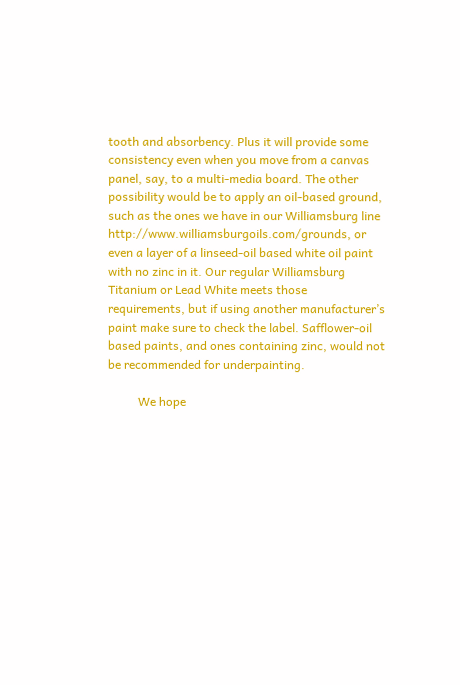tooth and absorbency. Plus it will provide some consistency even when you move from a canvas panel, say, to a multi-media board. The other possibility would be to apply an oil-based ground, such as the ones we have in our Williamsburg line http://www.williamsburgoils.com/grounds, or even a layer of a linseed-oil based white oil paint with no zinc in it. Our regular Williamsburg Titanium or Lead White meets those requirements, but if using another manufacturer’s paint make sure to check the label. Safflower-oil based paints, and ones containing zinc, would not be recommended for underpainting.

          We hope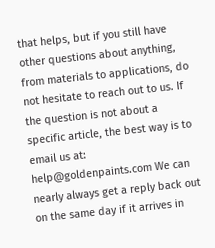that helps, but if you still have other questions about anything, from materials to applications, do not hesitate to reach out to us. If the question is not about a specific article, the best way is to email us at: help@goldenpaints.com We can nearly always get a reply back out on the same day if it arrives in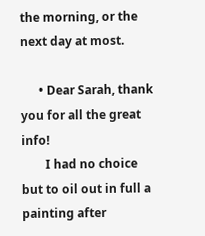the morning, or the next day at most.

      • Dear Sarah, thank you for all the great info!
        I had no choice but to oil out in full a painting after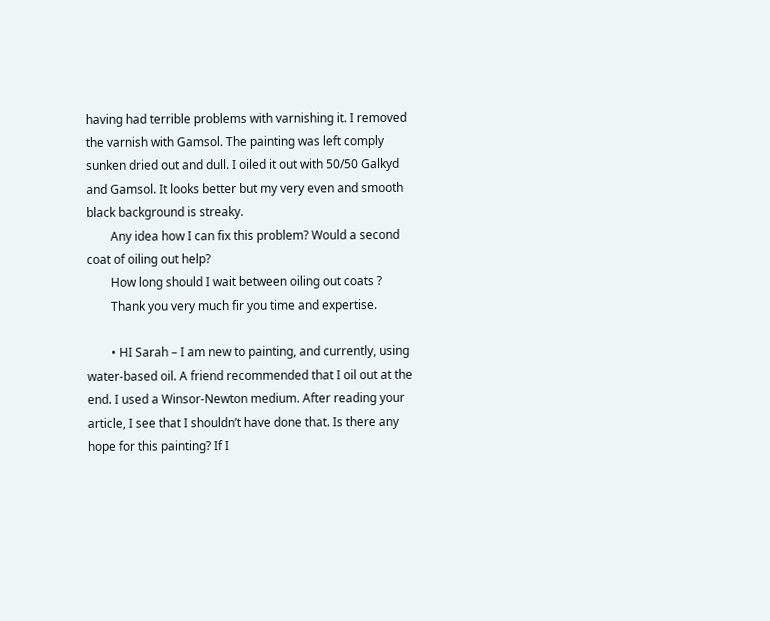having had terrible problems with varnishing it. I removed the varnish with Gamsol. The painting was left comply sunken dried out and dull. I oiled it out with 50/50 Galkyd and Gamsol. It looks better but my very even and smooth black background is streaky.
        Any idea how I can fix this problem? Would a second coat of oiling out help?
        How long should I wait between oiling out coats ?
        Thank you very much fir you time and expertise.

        • HI Sarah – I am new to painting, and currently, using water-based oil. A friend recommended that I oil out at the end. I used a Winsor-Newton medium. After reading your article, I see that I shouldn’t have done that. Is there any hope for this painting? If I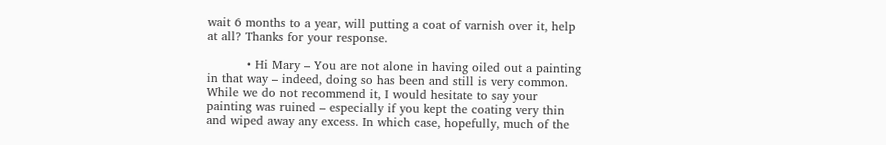wait 6 months to a year, will putting a coat of varnish over it, help at all? Thanks for your response.

          • Hi Mary – You are not alone in having oiled out a painting in that way – indeed, doing so has been and still is very common. While we do not recommend it, I would hesitate to say your painting was ruined – especially if you kept the coating very thin and wiped away any excess. In which case, hopefully, much of the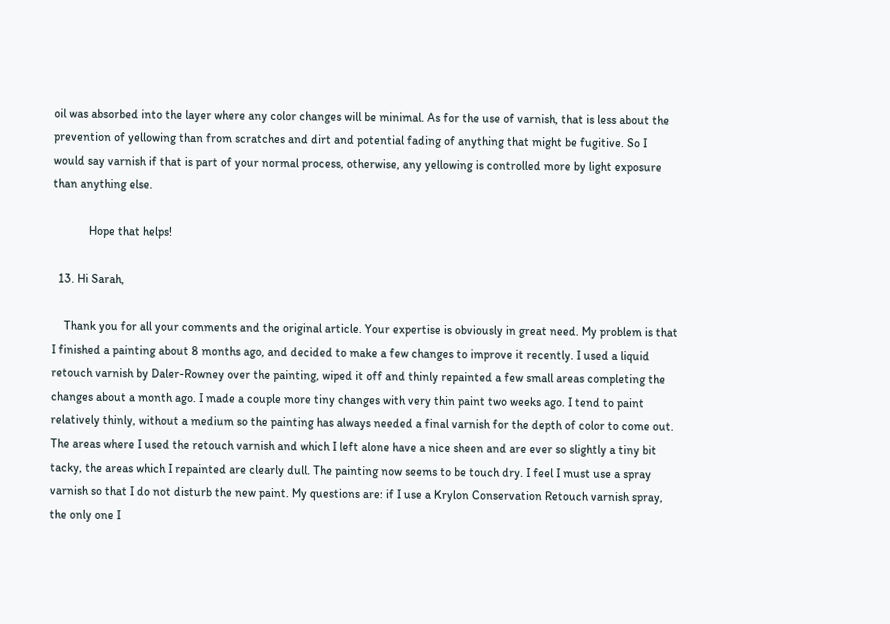oil was absorbed into the layer where any color changes will be minimal. As for the use of varnish, that is less about the prevention of yellowing than from scratches and dirt and potential fading of anything that might be fugitive. So I would say varnish if that is part of your normal process, otherwise, any yellowing is controlled more by light exposure than anything else.

            Hope that helps!

  13. Hi Sarah,

    Thank you for all your comments and the original article. Your expertise is obviously in great need. My problem is that I finished a painting about 8 months ago, and decided to make a few changes to improve it recently. I used a liquid retouch varnish by Daler-Rowney over the painting, wiped it off and thinly repainted a few small areas completing the changes about a month ago. I made a couple more tiny changes with very thin paint two weeks ago. I tend to paint relatively thinly, without a medium so the painting has always needed a final varnish for the depth of color to come out. The areas where I used the retouch varnish and which I left alone have a nice sheen and are ever so slightly a tiny bit tacky, the areas which I repainted are clearly dull. The painting now seems to be touch dry. I feel I must use a spray varnish so that I do not disturb the new paint. My questions are: if I use a Krylon Conservation Retouch varnish spray, the only one I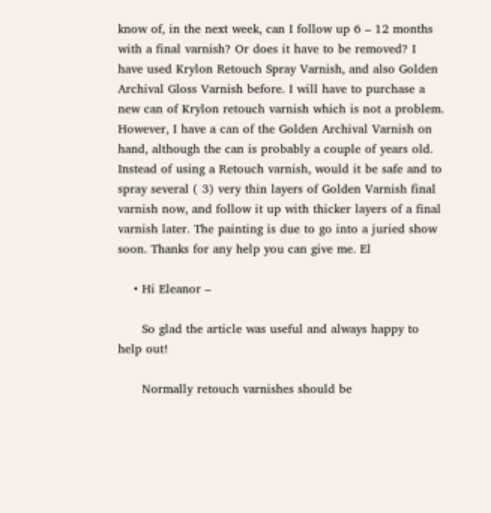know of, in the next week, can I follow up 6 – 12 months with a final varnish? Or does it have to be removed? I have used Krylon Retouch Spray Varnish, and also Golden Archival Gloss Varnish before. I will have to purchase a new can of Krylon retouch varnish which is not a problem. However, I have a can of the Golden Archival Varnish on hand, although the can is probably a couple of years old. Instead of using a Retouch varnish, would it be safe and to spray several ( 3) very thin layers of Golden Varnish final varnish now, and follow it up with thicker layers of a final varnish later. The painting is due to go into a juried show soon. Thanks for any help you can give me. El

    • Hi Eleanor –

      So glad the article was useful and always happy to help out!

      Normally retouch varnishes should be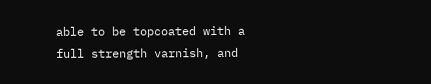able to be topcoated with a full strength varnish, and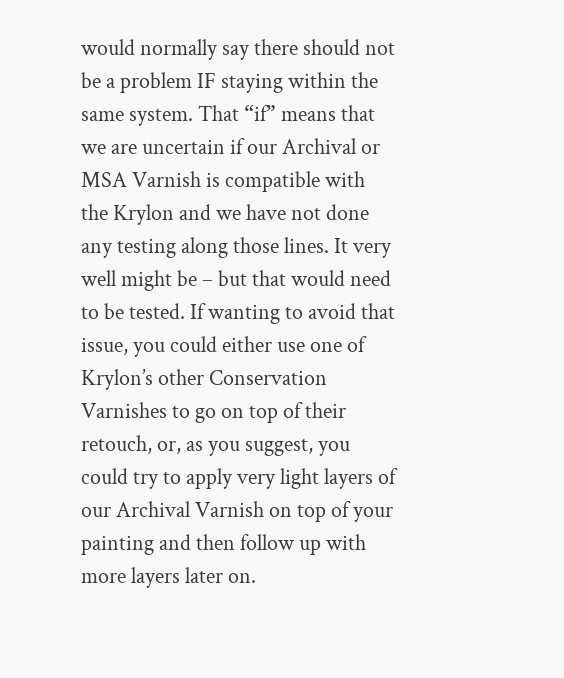would normally say there should not be a problem IF staying within the same system. That “if” means that we are uncertain if our Archival or MSA Varnish is compatible with the Krylon and we have not done any testing along those lines. It very well might be – but that would need to be tested. If wanting to avoid that issue, you could either use one of Krylon’s other Conservation Varnishes to go on top of their retouch, or, as you suggest, you could try to apply very light layers of our Archival Varnish on top of your painting and then follow up with more layers later on.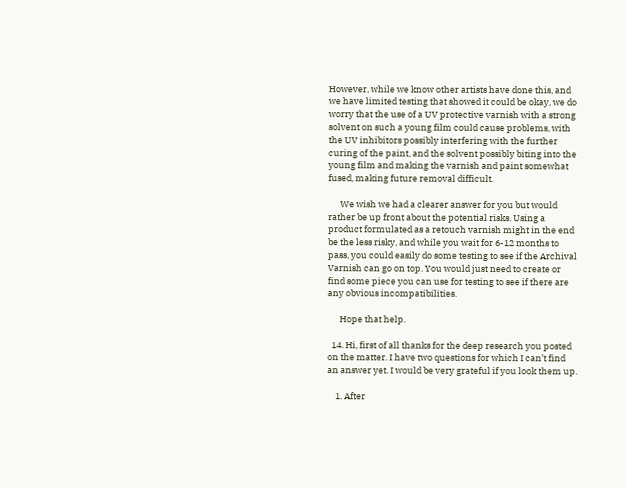However, while we know other artists have done this, and we have limited testing that showed it could be okay, we do worry that the use of a UV protective varnish with a strong solvent on such a young film could cause problems, with the UV inhibitors possibly interfering with the further curing of the paint, and the solvent possibly biting into the young film and making the varnish and paint somewhat fused, making future removal difficult.

      We wish we had a clearer answer for you but would rather be up front about the potential risks. Using a product formulated as a retouch varnish might in the end be the less risky, and while you wait for 6-12 months to pass, you could easily do some testing to see if the Archival Varnish can go on top. You would just need to create or find some piece you can use for testing to see if there are any obvious incompatibilities.

      Hope that help.

  14. Hi, first of all thanks for the deep research you posted on the matter. I have two questions for which I can’t find an answer yet. I would be very grateful if you look them up.

    1. After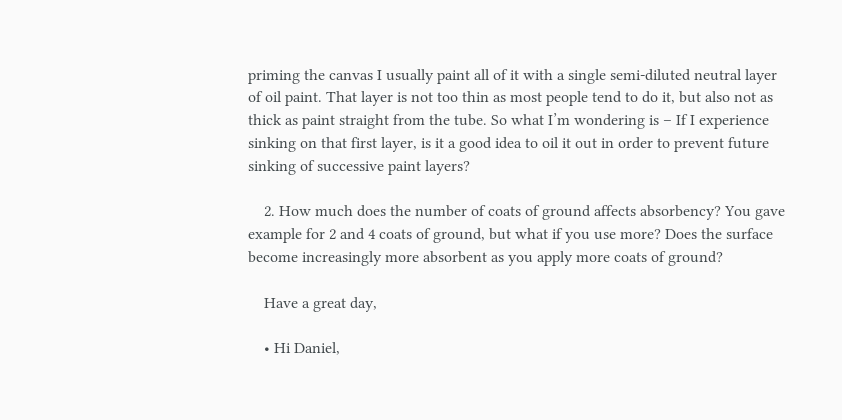priming the canvas I usually paint all of it with a single semi-diluted neutral layer of oil paint. That layer is not too thin as most people tend to do it, but also not as thick as paint straight from the tube. So what I’m wondering is – If I experience sinking on that first layer, is it a good idea to oil it out in order to prevent future sinking of successive paint layers?

    2. How much does the number of coats of ground affects absorbency? You gave example for 2 and 4 coats of ground, but what if you use more? Does the surface become increasingly more absorbent as you apply more coats of ground?

    Have a great day,

    • Hi Daniel,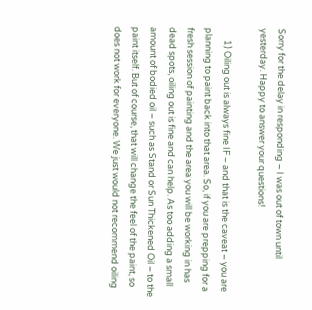Sorry for the delay in responding – I was out of town until yesterday. Happy to answer your questions!

      1) Oiling out is always fine IF – and that is the caveat – you are planning to paint back into that area. So, if you are prepping for a fresh session of painting and the area you will be working in has dead spots, oiling out is fine and can help. As too adding a small amount of bodied oil – such as Stand or Sun Thickened Oil – to the paint itself. But of course, that will change the feel of the paint, so does not work for everyone. We just would not recommend oiling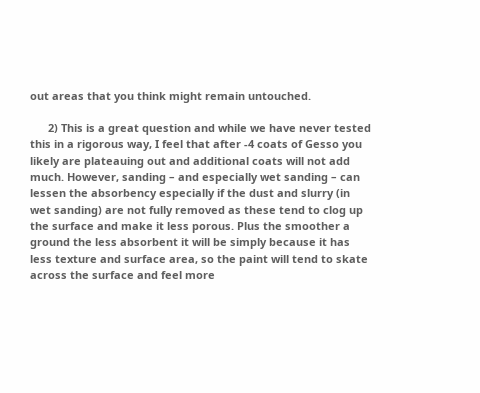out areas that you think might remain untouched.

      2) This is a great question and while we have never tested this in a rigorous way, I feel that after -4 coats of Gesso you likely are plateauing out and additional coats will not add much. However, sanding – and especially wet sanding – can lessen the absorbency especially if the dust and slurry (in wet sanding) are not fully removed as these tend to clog up the surface and make it less porous. Plus the smoother a ground the less absorbent it will be simply because it has less texture and surface area, so the paint will tend to skate across the surface and feel more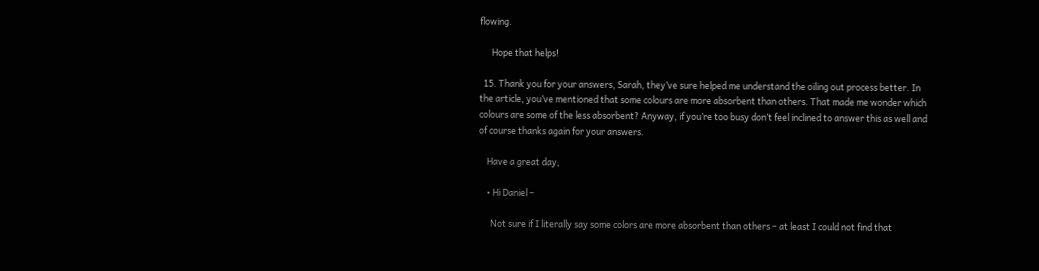flowing.

      Hope that helps!

  15. Thank you for your answers, Sarah, they’ve sure helped me understand the oiling out process better. In the article, you’ve mentioned that some colours are more absorbent than others. That made me wonder which colours are some of the less absorbent? Anyway, if you’re too busy don’t feel inclined to answer this as well and of course thanks again for your answers.

    Have a great day,

    • Hi Daniel –

      Not sure if I literally say some colors are more absorbent than others – at least I could not find that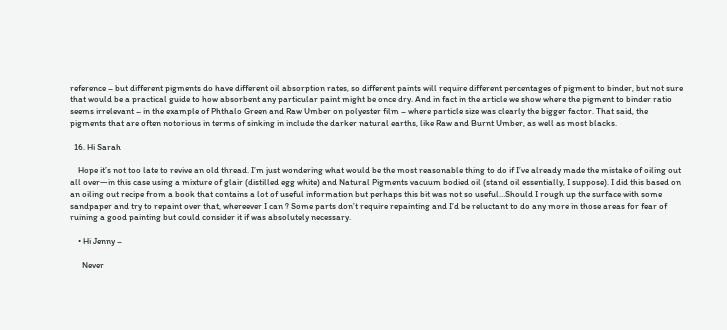reference – but different pigments do have different oil absorption rates, so different paints will require different percentages of pigment to binder, but not sure that would be a practical guide to how absorbent any particular paint might be once dry. And in fact in the article we show where the pigment to binder ratio seems irrelevant – in the example of Phthalo Green and Raw Umber on polyester film – where particle size was clearly the bigger factor. That said, the pigments that are often notorious in terms of sinking in include the darker natural earths, like Raw and Burnt Umber, as well as most blacks.

  16. Hi Sarah

    Hope it’s not too late to revive an old thread. I’m just wondering what would be the most reasonable thing to do if I’ve already made the mistake of oiling out all over—in this case using a mixture of glair (distilled egg white) and Natural Pigments vacuum bodied oil (stand oil essentially, I suppose). I did this based on an oiling out recipe from a book that contains a lot of useful information but perhaps this bit was not so useful…Should I rough up the surface with some sandpaper and try to repaint over that, whereever I can ? Some parts don’t require repainting and I’d be reluctant to do any more in those areas for fear of ruining a good painting but could consider it if was absolutely necessary.

    • Hi Jenny –

      Never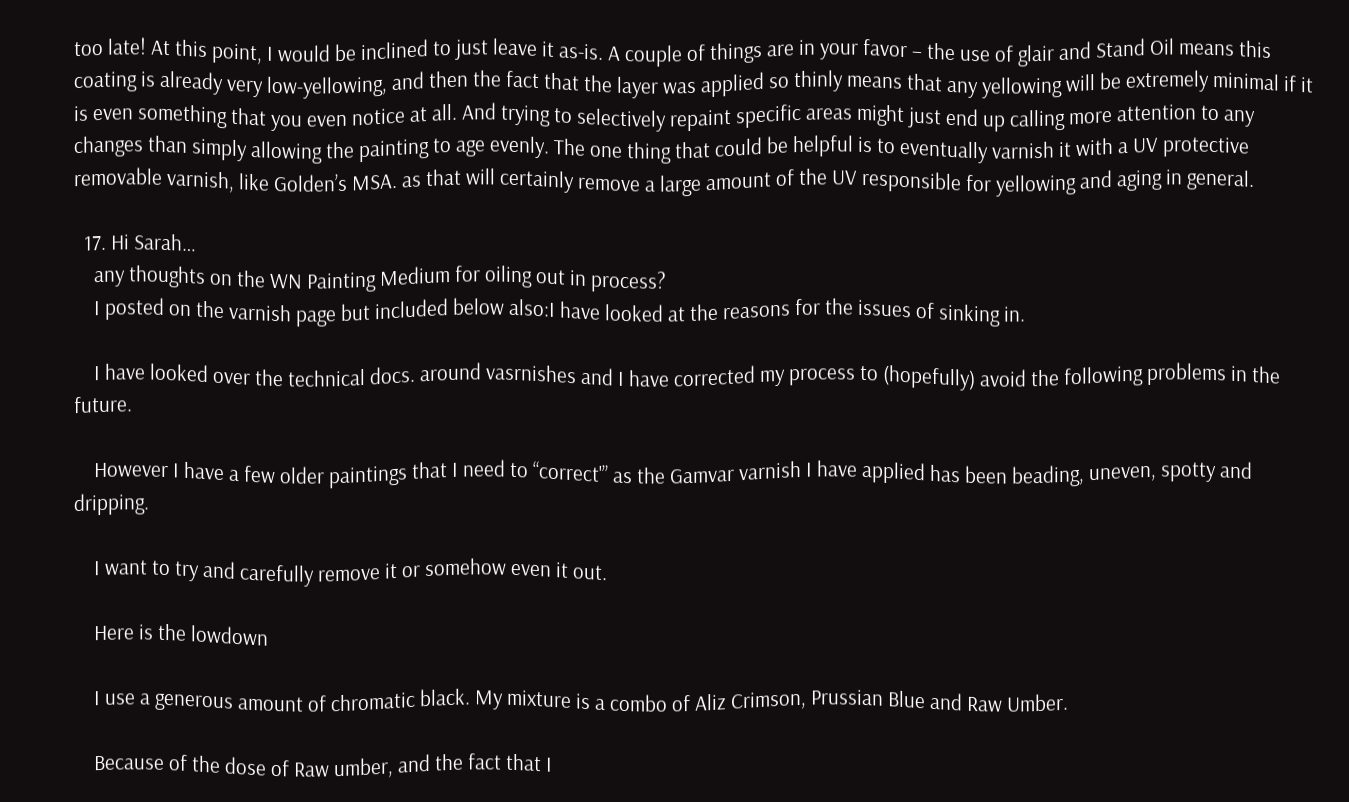too late! At this point, I would be inclined to just leave it as-is. A couple of things are in your favor – the use of glair and Stand Oil means this coating is already very low-yellowing, and then the fact that the layer was applied so thinly means that any yellowing will be extremely minimal if it is even something that you even notice at all. And trying to selectively repaint specific areas might just end up calling more attention to any changes than simply allowing the painting to age evenly. The one thing that could be helpful is to eventually varnish it with a UV protective removable varnish, like Golden’s MSA. as that will certainly remove a large amount of the UV responsible for yellowing and aging in general.

  17. Hi Sarah…
    any thoughts on the WN Painting Medium for oiling out in process?
    I posted on the varnish page but included below also:I have looked at the reasons for the issues of sinking in.

    I have looked over the technical docs. around vasrnishes and I have corrected my process to (hopefully) avoid the following problems in the future.

    However I have a few older paintings that I need to “correct'” as the Gamvar varnish I have applied has been beading, uneven, spotty and dripping.

    I want to try and carefully remove it or somehow even it out.

    Here is the lowdown

    I use a generous amount of chromatic black. My mixture is a combo of Aliz Crimson, Prussian Blue and Raw Umber.

    Because of the dose of Raw umber, and the fact that I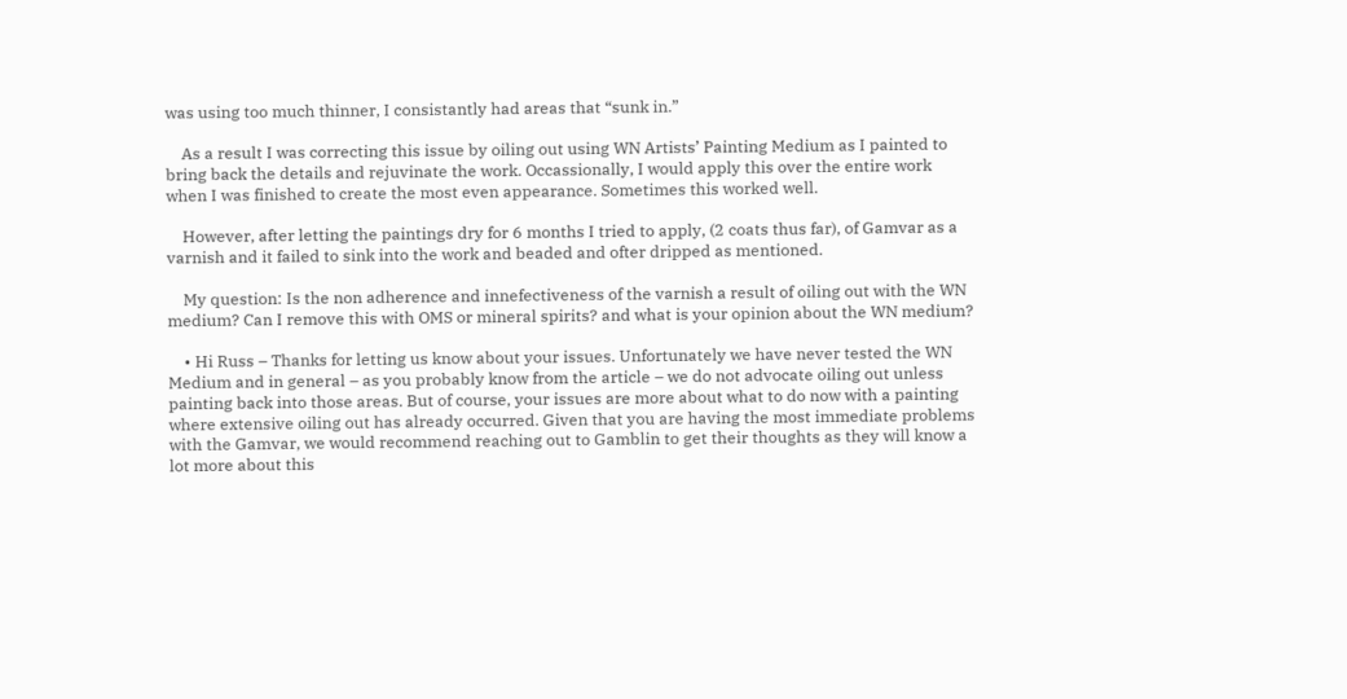was using too much thinner, I consistantly had areas that “sunk in.”

    As a result I was correcting this issue by oiling out using WN Artists’ Painting Medium as I painted to bring back the details and rejuvinate the work. Occassionally, I would apply this over the entire work when I was finished to create the most even appearance. Sometimes this worked well.

    However, after letting the paintings dry for 6 months I tried to apply, (2 coats thus far), of Gamvar as a varnish and it failed to sink into the work and beaded and ofter dripped as mentioned.

    My question: Is the non adherence and innefectiveness of the varnish a result of oiling out with the WN medium? Can I remove this with OMS or mineral spirits? and what is your opinion about the WN medium?

    • Hi Russ – Thanks for letting us know about your issues. Unfortunately we have never tested the WN Medium and in general – as you probably know from the article – we do not advocate oiling out unless painting back into those areas. But of course, your issues are more about what to do now with a painting where extensive oiling out has already occurred. Given that you are having the most immediate problems with the Gamvar, we would recommend reaching out to Gamblin to get their thoughts as they will know a lot more about this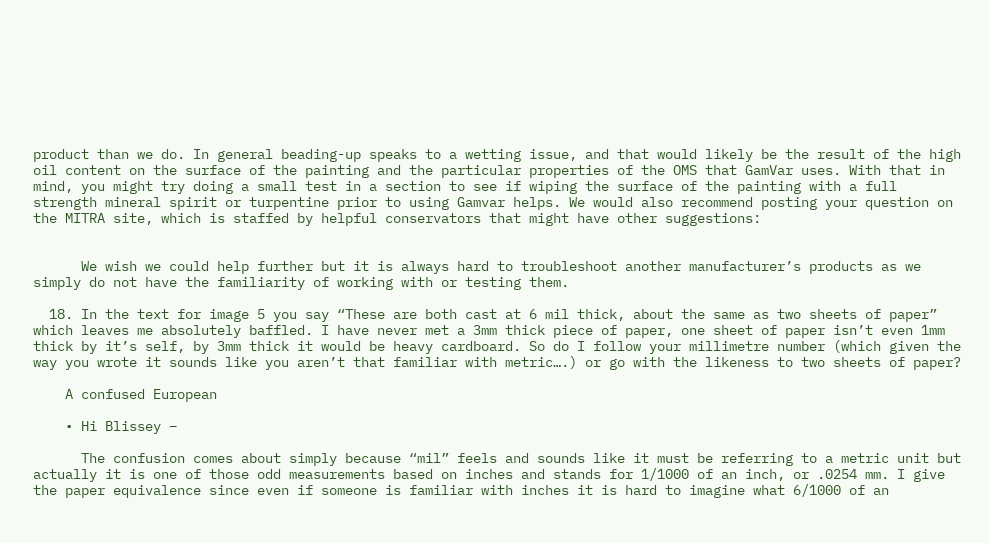product than we do. In general beading-up speaks to a wetting issue, and that would likely be the result of the high oil content on the surface of the painting and the particular properties of the OMS that GamVar uses. With that in mind, you might try doing a small test in a section to see if wiping the surface of the painting with a full strength mineral spirit or turpentine prior to using Gamvar helps. We would also recommend posting your question on the MITRA site, which is staffed by helpful conservators that might have other suggestions:


      We wish we could help further but it is always hard to troubleshoot another manufacturer’s products as we simply do not have the familiarity of working with or testing them.

  18. In the text for image 5 you say “These are both cast at 6 mil thick, about the same as two sheets of paper” which leaves me absolutely baffled. I have never met a 3mm thick piece of paper, one sheet of paper isn’t even 1mm thick by it’s self, by 3mm thick it would be heavy cardboard. So do I follow your millimetre number (which given the way you wrote it sounds like you aren’t that familiar with metric….) or go with the likeness to two sheets of paper?

    A confused European

    • Hi Blissey –

      The confusion comes about simply because “mil” feels and sounds like it must be referring to a metric unit but actually it is one of those odd measurements based on inches and stands for 1/1000 of an inch, or .0254 mm. I give the paper equivalence since even if someone is familiar with inches it is hard to imagine what 6/1000 of an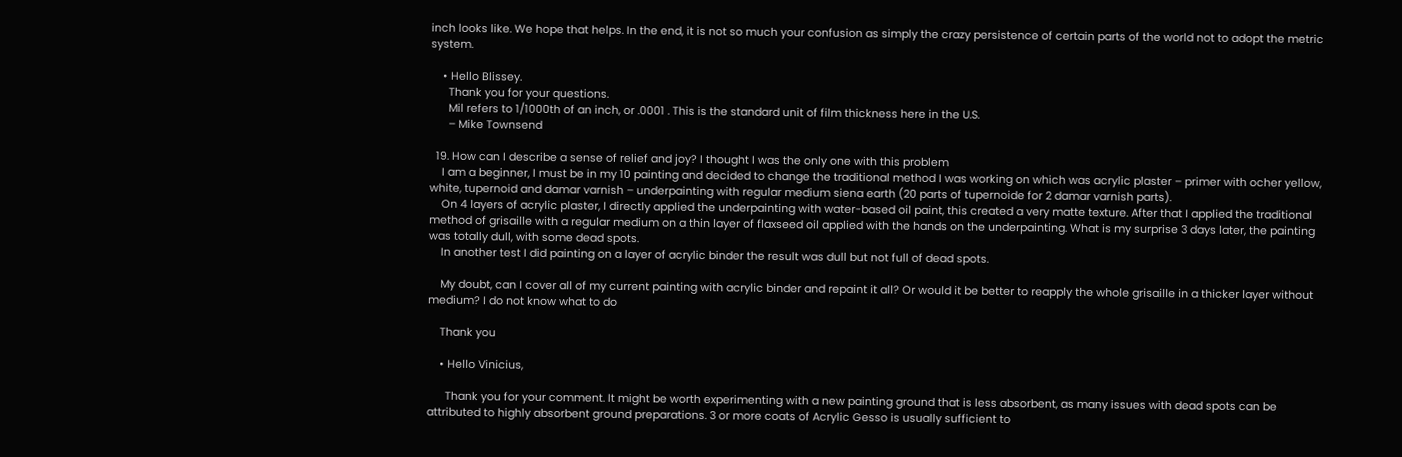inch looks like. We hope that helps. In the end, it is not so much your confusion as simply the crazy persistence of certain parts of the world not to adopt the metric system.

    • Hello Blissey.
      Thank you for your questions.
      Mil refers to 1/1000th of an inch, or .0001 . This is the standard unit of film thickness here in the U.S.
      – Mike Townsend

  19. How can I describe a sense of relief and joy? I thought I was the only one with this problem
    I am a beginner, I must be in my 10 painting and decided to change the traditional method I was working on which was acrylic plaster – primer with ocher yellow, white, tupernoid and damar varnish – underpainting with regular medium siena earth (20 parts of tupernoide for 2 damar varnish parts).
    On 4 layers of acrylic plaster, I directly applied the underpainting with water-based oil paint, this created a very matte texture. After that I applied the traditional method of grisaille with a regular medium on a thin layer of flaxseed oil applied with the hands on the underpainting. What is my surprise 3 days later, the painting was totally dull, with some dead spots.
    In another test I did painting on a layer of acrylic binder the result was dull but not full of dead spots.

    My doubt, can I cover all of my current painting with acrylic binder and repaint it all? Or would it be better to reapply the whole grisaille in a thicker layer without medium? I do not know what to do

    Thank you

    • Hello Vinicius,

      Thank you for your comment. It might be worth experimenting with a new painting ground that is less absorbent, as many issues with dead spots can be attributed to highly absorbent ground preparations. 3 or more coats of Acrylic Gesso is usually sufficient to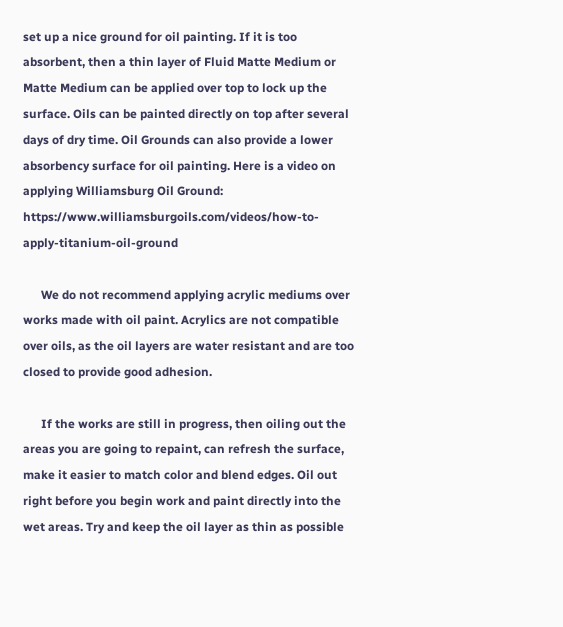set up a nice ground for oil painting. If it is too absorbent, then a thin layer of Fluid Matte Medium or Matte Medium can be applied over top to lock up the surface. Oils can be painted directly on top after several days of dry time. Oil Grounds can also provide a lower absorbency surface for oil painting. Here is a video on applying Williamsburg Oil Ground: https://www.williamsburgoils.com/videos/how-to-apply-titanium-oil-ground

      We do not recommend applying acrylic mediums over works made with oil paint. Acrylics are not compatible over oils, as the oil layers are water resistant and are too closed to provide good adhesion.

      If the works are still in progress, then oiling out the areas you are going to repaint, can refresh the surface, make it easier to match color and blend edges. Oil out right before you begin work and paint directly into the wet areas. Try and keep the oil layer as thin as possible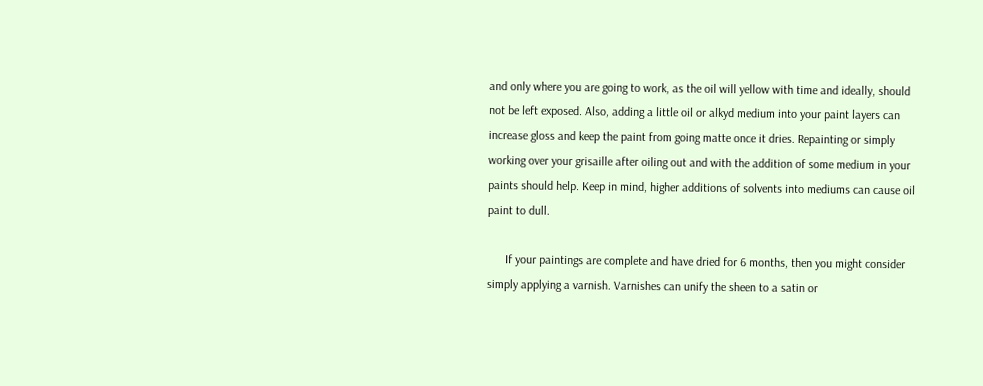and only where you are going to work, as the oil will yellow with time and ideally, should not be left exposed. Also, adding a little oil or alkyd medium into your paint layers can increase gloss and keep the paint from going matte once it dries. Repainting or simply working over your grisaille after oiling out and with the addition of some medium in your paints should help. Keep in mind, higher additions of solvents into mediums can cause oil paint to dull.

      If your paintings are complete and have dried for 6 months, then you might consider simply applying a varnish. Varnishes can unify the sheen to a satin or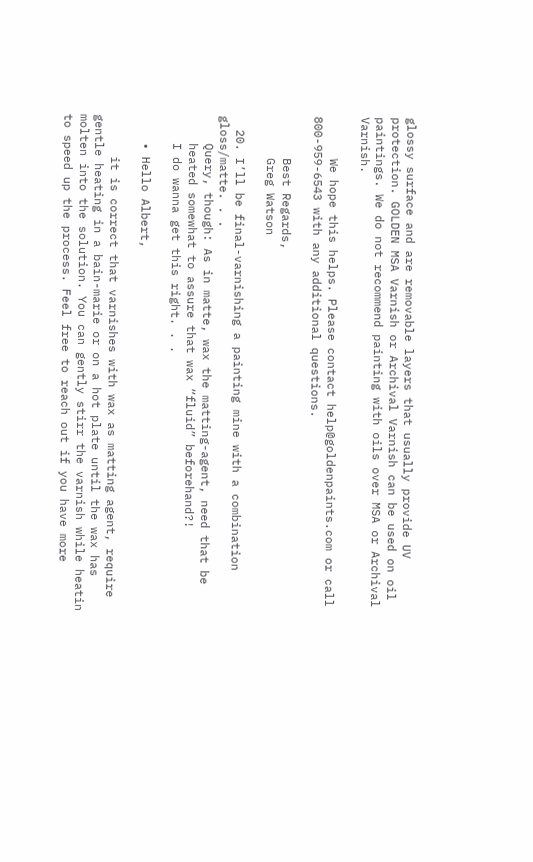glossy surface and are removable layers that usually provide UV protection. GOLDEN MSA Varnish or Archival Varnish can be used on oil paintings. We do not recommend painting with oils over MSA or Archival Varnish.

      We hope this helps. Please contact help@goldenpaints.com or call 800-959-6543 with any additional questions.

      Best Regards,
      Greg Watson

  20. I’ll be final-varnishing a painting mine with a combination gloss/matte. . .
    Query, though: As in matte, wax the matting-agent, need that be
    heated somewhat to assure that wax “fluid” beforehand?!
    I do wanna get this right. . .

    • Hello Albert,

      it is correct that varnishes with wax as matting agent, require gentle heating in a bain-marie or on a hot plate until the wax has molten into the solution. You can gently stirr the varnish while heatin to speed up the process. Feel free to reach out if you have more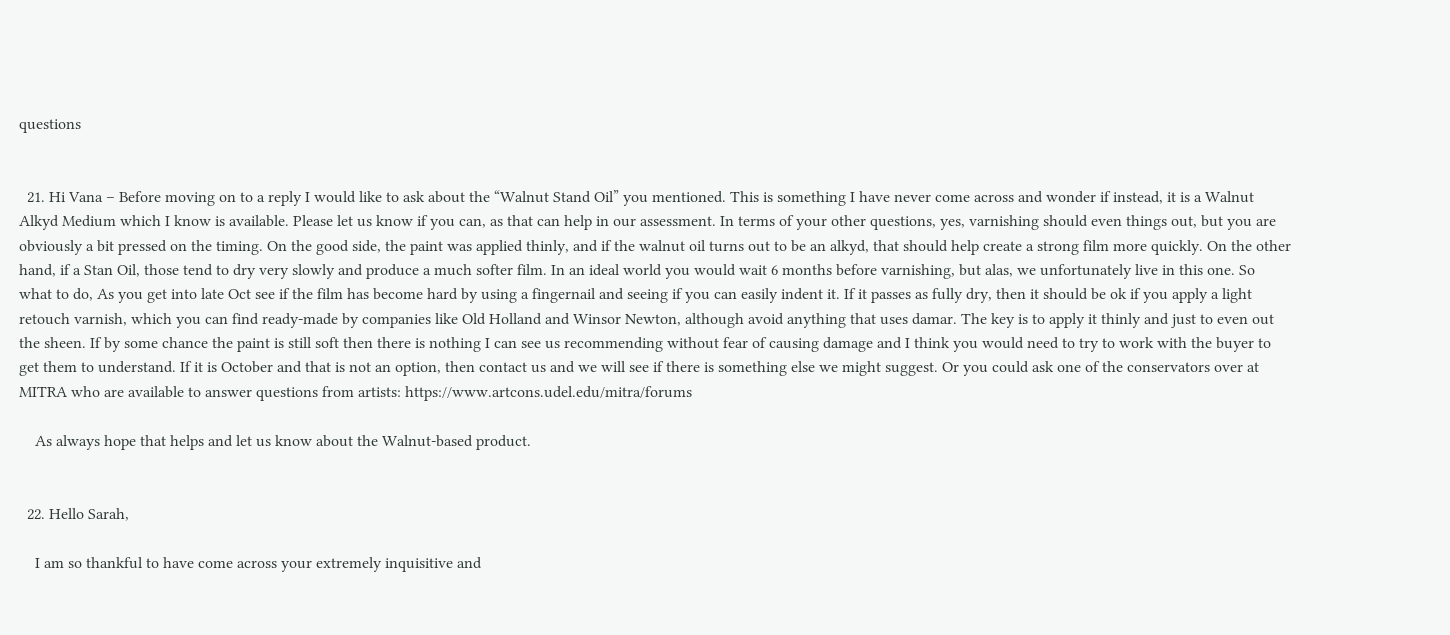questions


  21. Hi Vana – Before moving on to a reply I would like to ask about the “Walnut Stand Oil” you mentioned. This is something I have never come across and wonder if instead, it is a Walnut Alkyd Medium which I know is available. Please let us know if you can, as that can help in our assessment. In terms of your other questions, yes, varnishing should even things out, but you are obviously a bit pressed on the timing. On the good side, the paint was applied thinly, and if the walnut oil turns out to be an alkyd, that should help create a strong film more quickly. On the other hand, if a Stan Oil, those tend to dry very slowly and produce a much softer film. In an ideal world you would wait 6 months before varnishing, but alas, we unfortunately live in this one. So what to do, As you get into late Oct see if the film has become hard by using a fingernail and seeing if you can easily indent it. If it passes as fully dry, then it should be ok if you apply a light retouch varnish, which you can find ready-made by companies like Old Holland and Winsor Newton, although avoid anything that uses damar. The key is to apply it thinly and just to even out the sheen. If by some chance the paint is still soft then there is nothing I can see us recommending without fear of causing damage and I think you would need to try to work with the buyer to get them to understand. If it is October and that is not an option, then contact us and we will see if there is something else we might suggest. Or you could ask one of the conservators over at MITRA who are available to answer questions from artists: https://www.artcons.udel.edu/mitra/forums

    As always hope that helps and let us know about the Walnut-based product.


  22. Hello Sarah,

    I am so thankful to have come across your extremely inquisitive and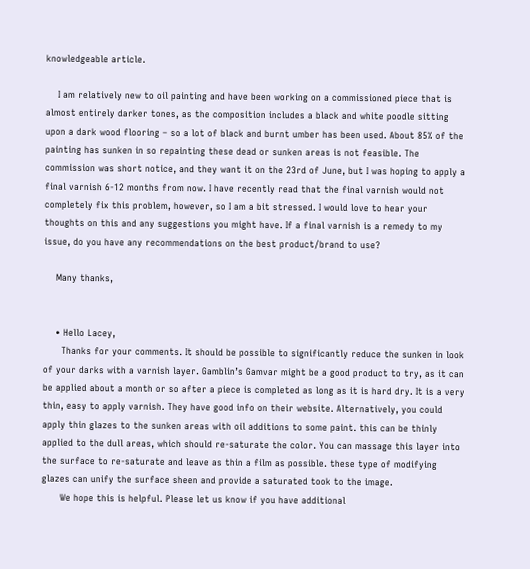knowledgeable article.

    I am relatively new to oil painting and have been working on a commissioned piece that is almost entirely darker tones, as the composition includes a black and white poodle sitting upon a dark wood flooring – so a lot of black and burnt umber has been used. About 85% of the painting has sunken in so repainting these dead or sunken areas is not feasible. The commission was short notice, and they want it on the 23rd of June, but I was hoping to apply a final varnish 6-12 months from now. I have recently read that the final varnish would not completely fix this problem, however, so I am a bit stressed. I would love to hear your thoughts on this and any suggestions you might have. If a final varnish is a remedy to my issue, do you have any recommendations on the best product/brand to use?

    Many thanks,


    • Hello Lacey,
      Thanks for your comments. It should be possible to significantly reduce the sunken in look of your darks with a varnish layer. Gamblin’s Gamvar might be a good product to try, as it can be applied about a month or so after a piece is completed as long as it is hard dry. It is a very thin, easy to apply varnish. They have good info on their website. Alternatively, you could apply thin glazes to the sunken areas with oil additions to some paint. this can be thinly applied to the dull areas, which should re-saturate the color. You can massage this layer into the surface to re-saturate and leave as thin a film as possible. these type of modifying glazes can unify the surface sheen and provide a saturated took to the image.
      We hope this is helpful. Please let us know if you have additional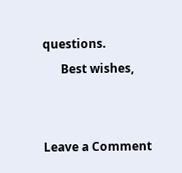questions.
      Best wishes,


Leave a Comment